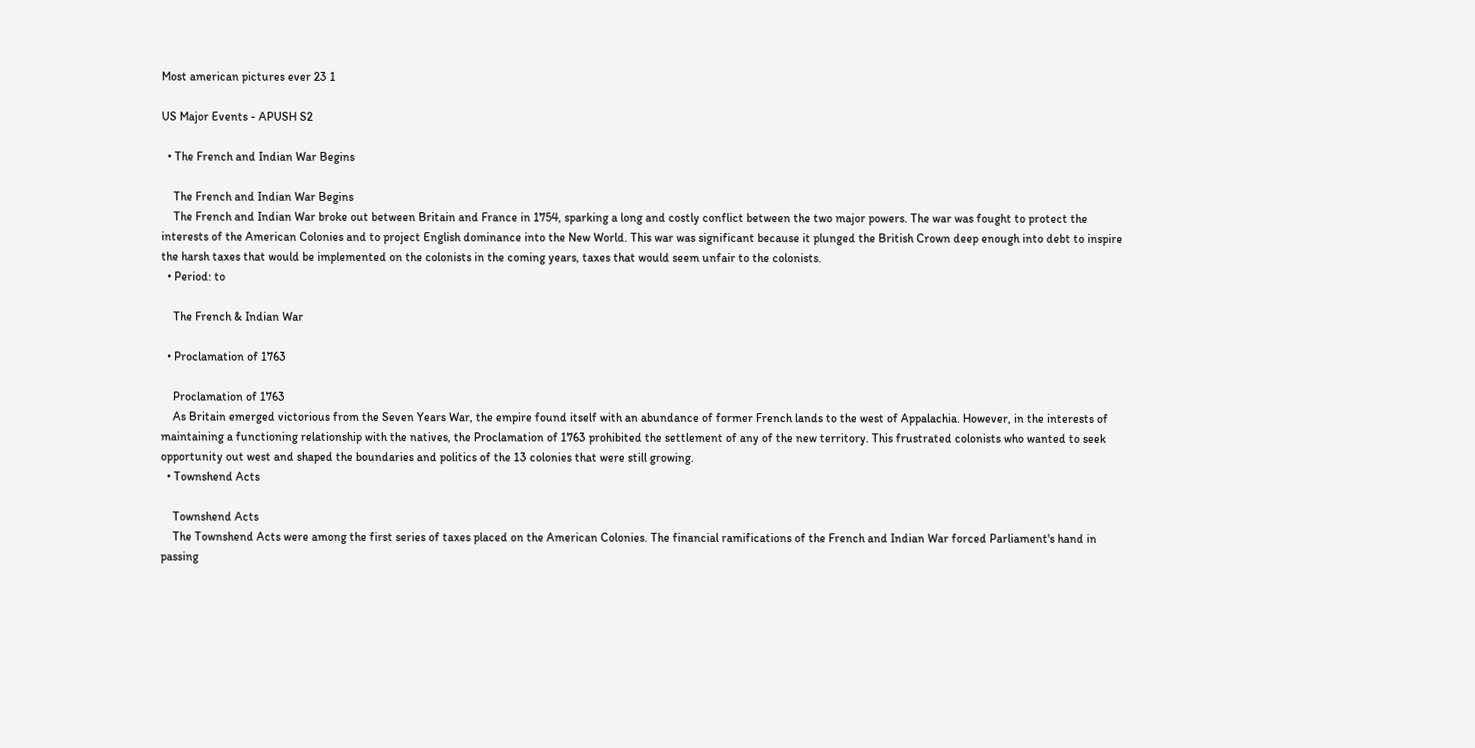Most american pictures ever 23 1

US Major Events - APUSH S2

  • The French and Indian War Begins

    The French and Indian War Begins
    The French and Indian War broke out between Britain and France in 1754, sparking a long and costly conflict between the two major powers. The war was fought to protect the interests of the American Colonies and to project English dominance into the New World. This war was significant because it plunged the British Crown deep enough into debt to inspire the harsh taxes that would be implemented on the colonists in the coming years, taxes that would seem unfair to the colonists.
  • Period: to

    The French & Indian War

  • Proclamation of 1763

    Proclamation of 1763
    As Britain emerged victorious from the Seven Years War, the empire found itself with an abundance of former French lands to the west of Appalachia. However, in the interests of maintaining a functioning relationship with the natives, the Proclamation of 1763 prohibited the settlement of any of the new territory. This frustrated colonists who wanted to seek opportunity out west and shaped the boundaries and politics of the 13 colonies that were still growing.
  • Townshend Acts

    Townshend Acts
    The Townshend Acts were among the first series of taxes placed on the American Colonies. The financial ramifications of the French and Indian War forced Parliament's hand in passing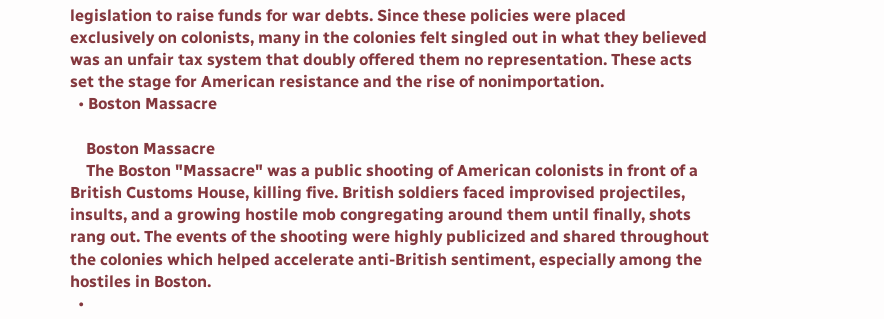legislation to raise funds for war debts. Since these policies were placed exclusively on colonists, many in the colonies felt singled out in what they believed was an unfair tax system that doubly offered them no representation. These acts set the stage for American resistance and the rise of nonimportation.
  • Boston Massacre

    Boston Massacre
    The Boston "Massacre" was a public shooting of American colonists in front of a British Customs House, killing five. British soldiers faced improvised projectiles, insults, and a growing hostile mob congregating around them until finally, shots rang out. The events of the shooting were highly publicized and shared throughout the colonies which helped accelerate anti-British sentiment, especially among the hostiles in Boston.
  •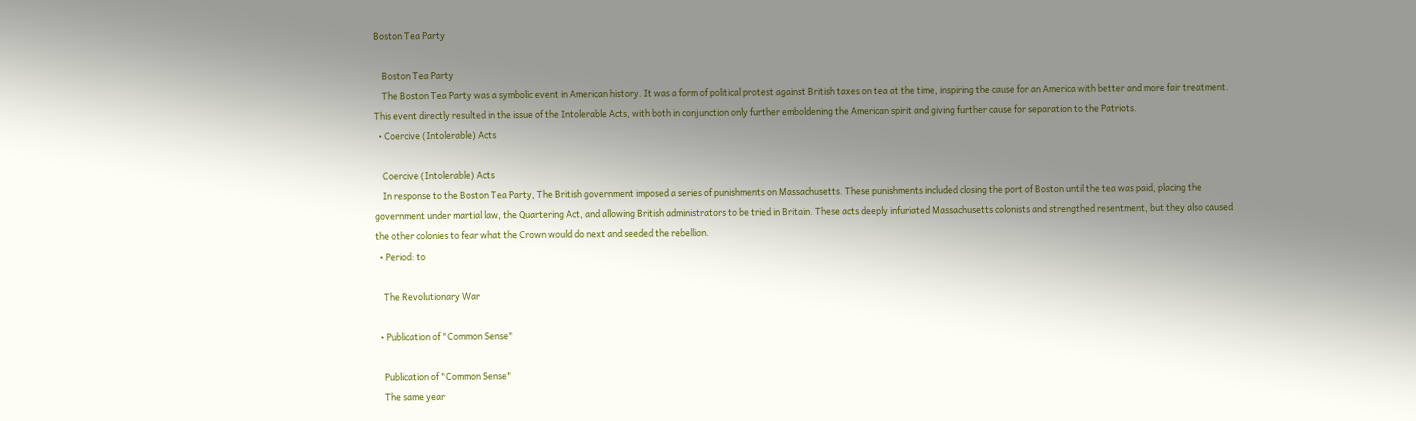Boston Tea Party

    Boston Tea Party
    The Boston Tea Party was a symbolic event in American history. It was a form of political protest against British taxes on tea at the time, inspiring the cause for an America with better and more fair treatment. This event directly resulted in the issue of the Intolerable Acts, with both in conjunction only further emboldening the American spirit and giving further cause for separation to the Patriots.
  • Coercive (Intolerable) Acts

    Coercive (Intolerable) Acts
    In response to the Boston Tea Party, The British government imposed a series of punishments on Massachusetts. These punishments included closing the port of Boston until the tea was paid, placing the government under martial law, the Quartering Act, and allowing British administrators to be tried in Britain. These acts deeply infuriated Massachusetts colonists and strengthed resentment, but they also caused the other colonies to fear what the Crown would do next and seeded the rebellion.
  • Period: to

    The Revolutionary War

  • Publication of "Common Sense"

    Publication of "Common Sense"
    The same year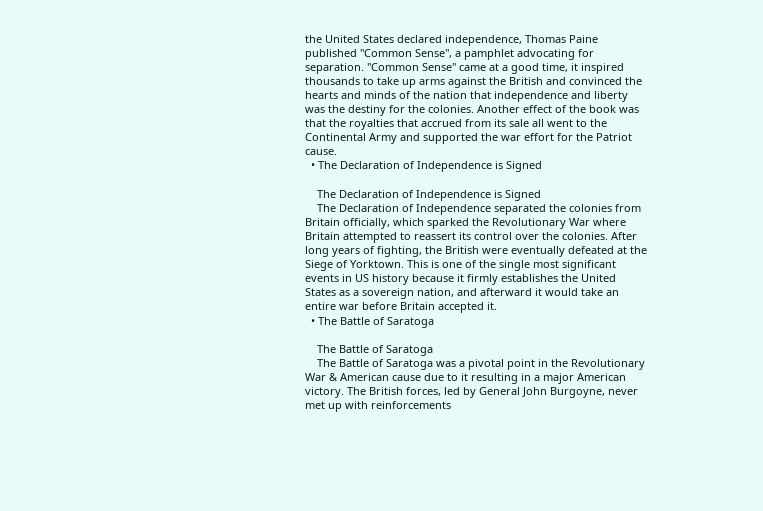the United States declared independence, Thomas Paine published "Common Sense", a pamphlet advocating for separation. "Common Sense" came at a good time, it inspired thousands to take up arms against the British and convinced the hearts and minds of the nation that independence and liberty was the destiny for the colonies. Another effect of the book was that the royalties that accrued from its sale all went to the Continental Army and supported the war effort for the Patriot cause.
  • The Declaration of Independence is Signed

    The Declaration of Independence is Signed
    The Declaration of Independence separated the colonies from Britain officially, which sparked the Revolutionary War where Britain attempted to reassert its control over the colonies. After long years of fighting, the British were eventually defeated at the Siege of Yorktown. This is one of the single most significant events in US history because it firmly establishes the United States as a sovereign nation, and afterward it would take an entire war before Britain accepted it.
  • The Battle of Saratoga

    The Battle of Saratoga
    The Battle of Saratoga was a pivotal point in the Revolutionary War & American cause due to it resulting in a major American victory. The British forces, led by General John Burgoyne, never met up with reinforcements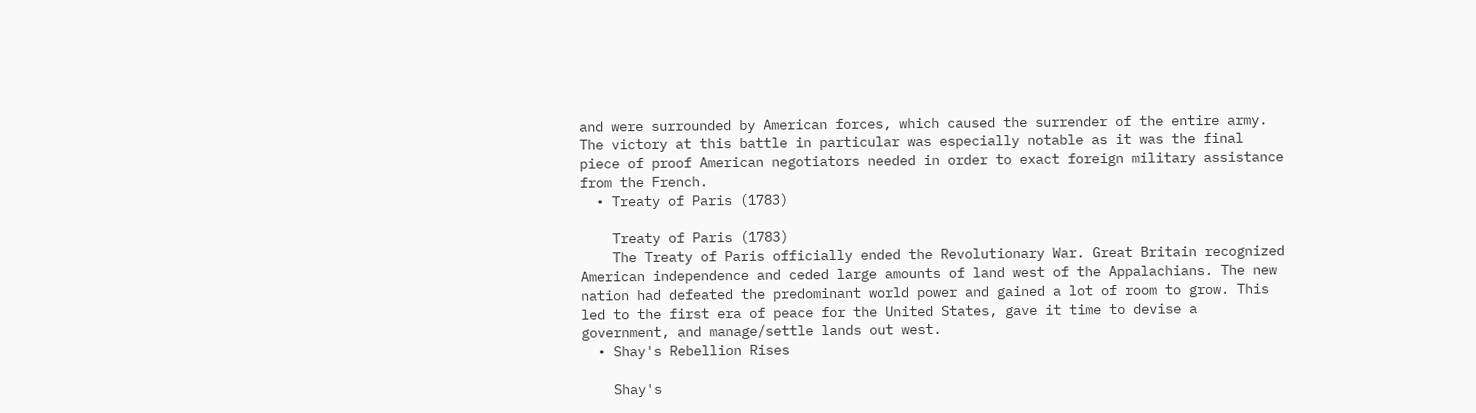and were surrounded by American forces, which caused the surrender of the entire army. The victory at this battle in particular was especially notable as it was the final piece of proof American negotiators needed in order to exact foreign military assistance from the French.
  • Treaty of Paris (1783)

    Treaty of Paris (1783)
    The Treaty of Paris officially ended the Revolutionary War. Great Britain recognized American independence and ceded large amounts of land west of the Appalachians. The new nation had defeated the predominant world power and gained a lot of room to grow. This led to the first era of peace for the United States, gave it time to devise a government, and manage/settle lands out west.
  • Shay's Rebellion Rises

    Shay's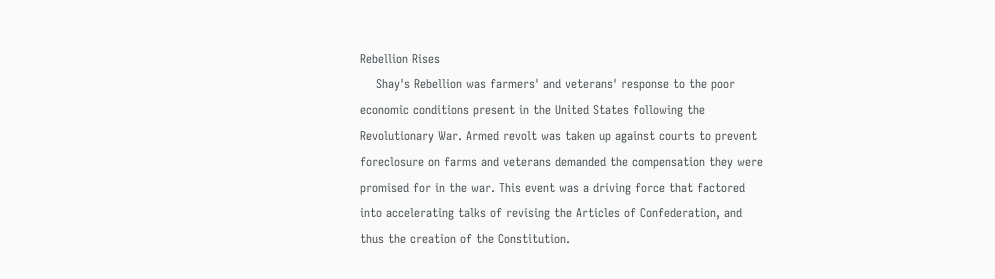Rebellion Rises
    Shay's Rebellion was farmers' and veterans' response to the poor economic conditions present in the United States following the Revolutionary War. Armed revolt was taken up against courts to prevent foreclosure on farms and veterans demanded the compensation they were promised for in the war. This event was a driving force that factored into accelerating talks of revising the Articles of Confederation, and thus the creation of the Constitution.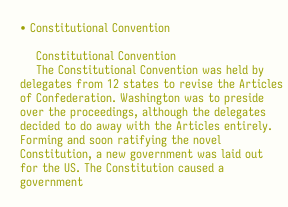• Constitutional Convention

    Constitutional Convention
    The Constitutional Convention was held by delegates from 12 states to revise the Articles of Confederation. Washington was to preside over the proceedings, although the delegates decided to do away with the Articles entirely. Forming and soon ratifying the novel Constitution, a new government was laid out for the US. The Constitution caused a government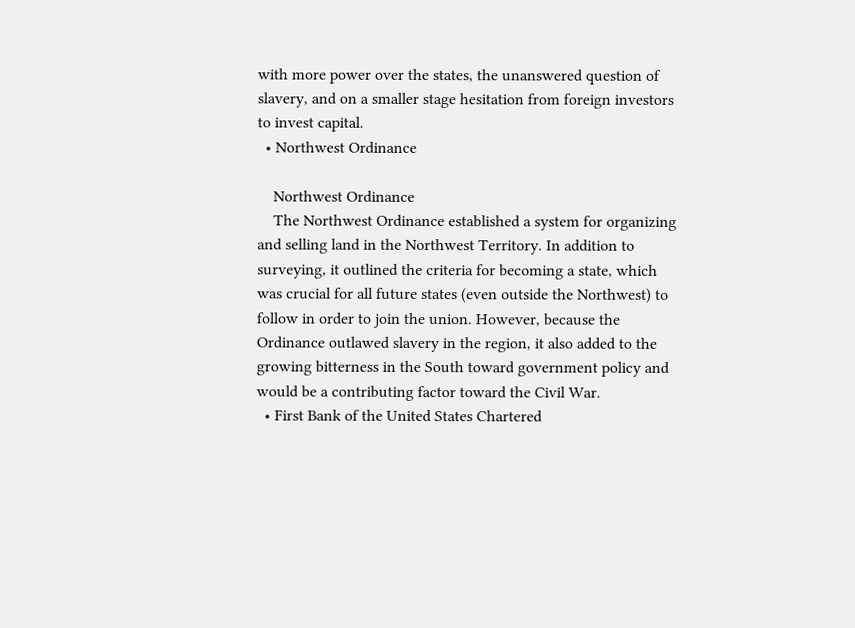with more power over the states, the unanswered question of slavery, and on a smaller stage hesitation from foreign investors to invest capital.
  • Northwest Ordinance

    Northwest Ordinance
    The Northwest Ordinance established a system for organizing and selling land in the Northwest Territory. In addition to surveying, it outlined the criteria for becoming a state, which was crucial for all future states (even outside the Northwest) to follow in order to join the union. However, because the Ordinance outlawed slavery in the region, it also added to the growing bitterness in the South toward government policy and would be a contributing factor toward the Civil War.
  • First Bank of the United States Chartered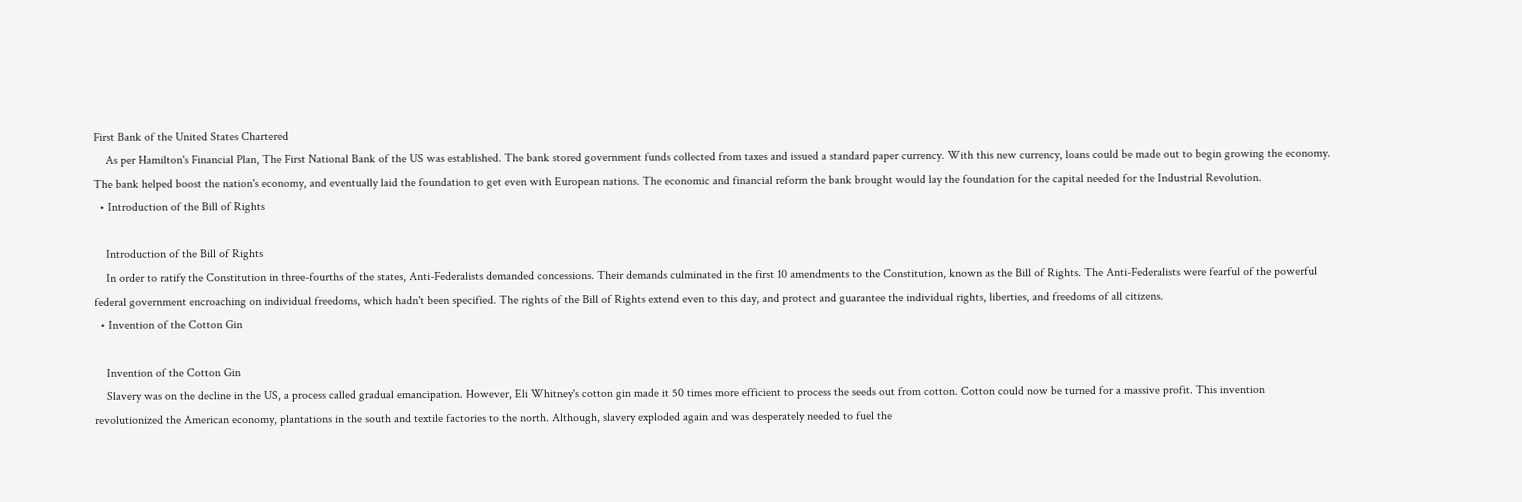First Bank of the United States Chartered
    As per Hamilton's Financial Plan, The First National Bank of the US was established. The bank stored government funds collected from taxes and issued a standard paper currency. With this new currency, loans could be made out to begin growing the economy. The bank helped boost the nation's economy, and eventually laid the foundation to get even with European nations. The economic and financial reform the bank brought would lay the foundation for the capital needed for the Industrial Revolution.
  • Introduction of the Bill of Rights

    Introduction of the Bill of Rights
    In order to ratify the Constitution in three-fourths of the states, Anti-Federalists demanded concessions. Their demands culminated in the first 10 amendments to the Constitution, known as the Bill of Rights. The Anti-Federalists were fearful of the powerful federal government encroaching on individual freedoms, which hadn't been specified. The rights of the Bill of Rights extend even to this day, and protect and guarantee the individual rights, liberties, and freedoms of all citizens.
  • Invention of the Cotton Gin

    Invention of the Cotton Gin
    Slavery was on the decline in the US, a process called gradual emancipation. However, Eli Whitney's cotton gin made it 50 times more efficient to process the seeds out from cotton. Cotton could now be turned for a massive profit. This invention revolutionized the American economy, plantations in the south and textile factories to the north. Although, slavery exploded again and was desperately needed to fuel the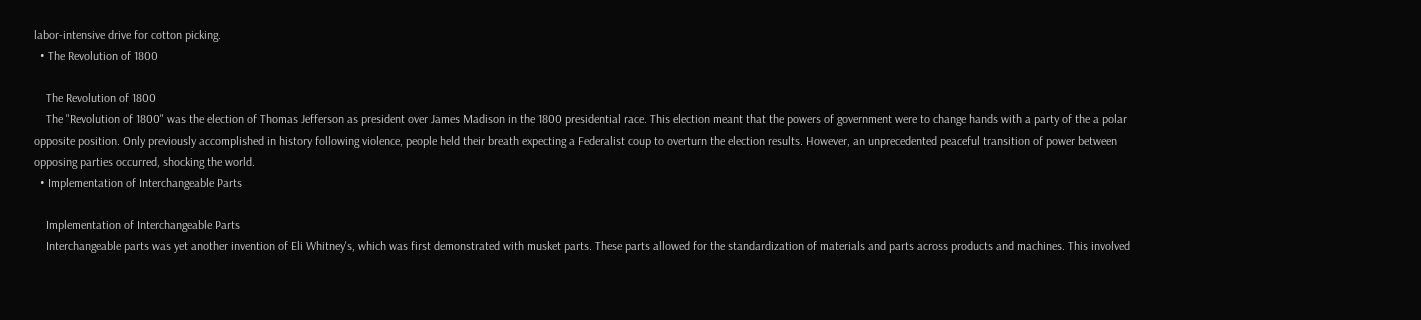labor-intensive drive for cotton picking.
  • The Revolution of 1800

    The Revolution of 1800
    The "Revolution of 1800" was the election of Thomas Jefferson as president over James Madison in the 1800 presidential race. This election meant that the powers of government were to change hands with a party of the a polar opposite position. Only previously accomplished in history following violence, people held their breath expecting a Federalist coup to overturn the election results. However, an unprecedented peaceful transition of power between opposing parties occurred, shocking the world.
  • Implementation of Interchangeable Parts

    Implementation of Interchangeable Parts
    Interchangeable parts was yet another invention of Eli Whitney's, which was first demonstrated with musket parts. These parts allowed for the standardization of materials and parts across products and machines. This involved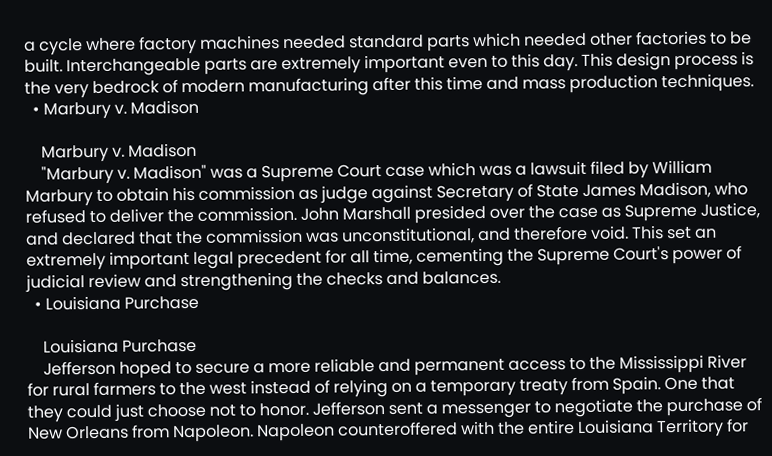a cycle where factory machines needed standard parts which needed other factories to be built. Interchangeable parts are extremely important even to this day. This design process is the very bedrock of modern manufacturing after this time and mass production techniques.
  • Marbury v. Madison

    Marbury v. Madison
    "Marbury v. Madison" was a Supreme Court case which was a lawsuit filed by William Marbury to obtain his commission as judge against Secretary of State James Madison, who refused to deliver the commission. John Marshall presided over the case as Supreme Justice, and declared that the commission was unconstitutional, and therefore void. This set an extremely important legal precedent for all time, cementing the Supreme Court's power of judicial review and strengthening the checks and balances.
  • Louisiana Purchase

    Louisiana Purchase
    Jefferson hoped to secure a more reliable and permanent access to the Mississippi River for rural farmers to the west instead of relying on a temporary treaty from Spain. One that they could just choose not to honor. Jefferson sent a messenger to negotiate the purchase of New Orleans from Napoleon. Napoleon counteroffered with the entire Louisiana Territory for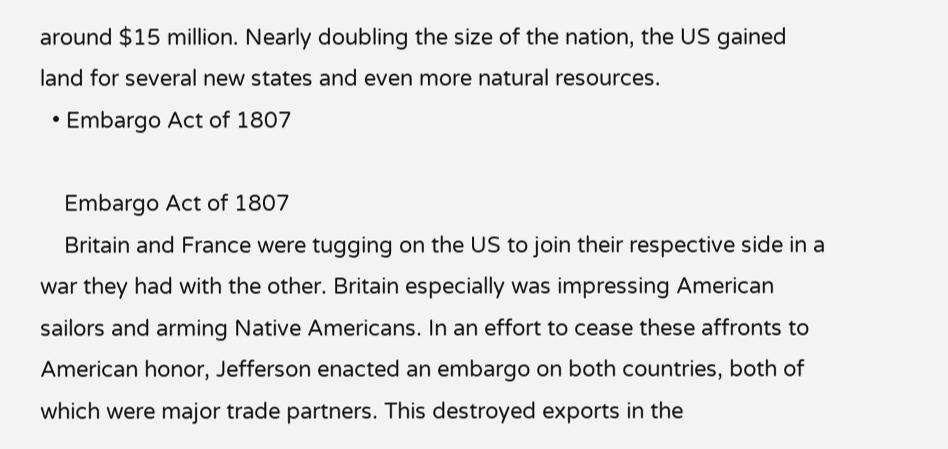around $15 million. Nearly doubling the size of the nation, the US gained land for several new states and even more natural resources.
  • Embargo Act of 1807

    Embargo Act of 1807
    Britain and France were tugging on the US to join their respective side in a war they had with the other. Britain especially was impressing American sailors and arming Native Americans. In an effort to cease these affronts to American honor, Jefferson enacted an embargo on both countries, both of which were major trade partners. This destroyed exports in the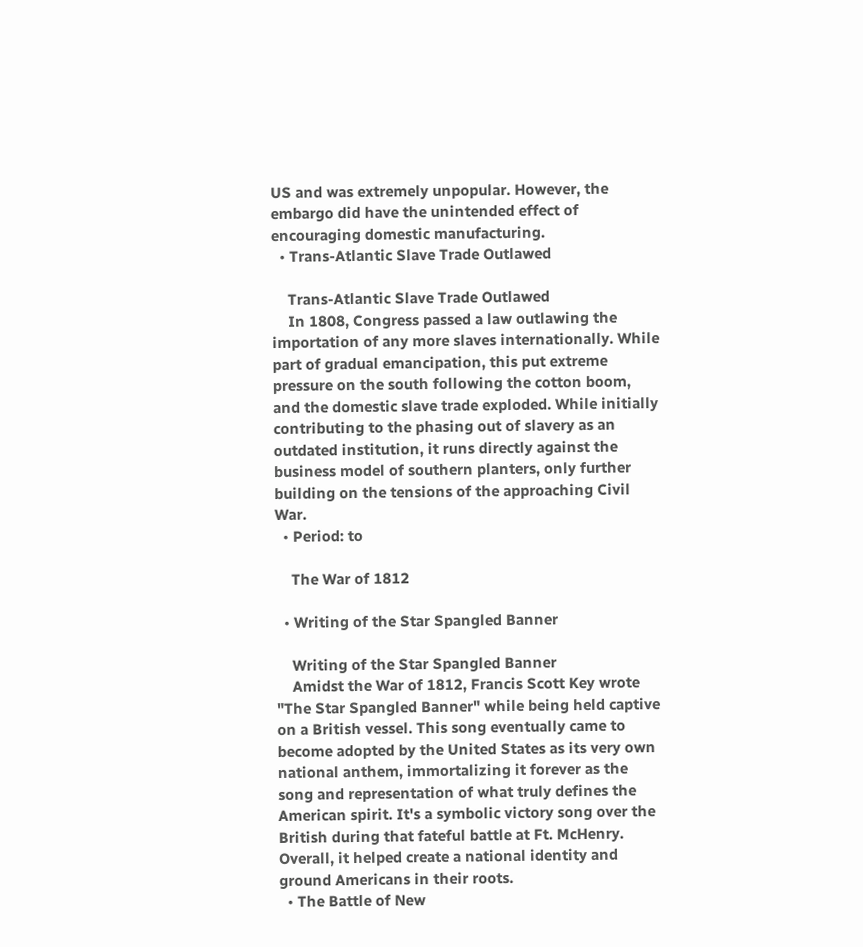US and was extremely unpopular. However, the embargo did have the unintended effect of encouraging domestic manufacturing.
  • Trans-Atlantic Slave Trade Outlawed

    Trans-Atlantic Slave Trade Outlawed
    In 1808, Congress passed a law outlawing the importation of any more slaves internationally. While part of gradual emancipation, this put extreme pressure on the south following the cotton boom, and the domestic slave trade exploded. While initially contributing to the phasing out of slavery as an outdated institution, it runs directly against the business model of southern planters, only further building on the tensions of the approaching Civil War.
  • Period: to

    The War of 1812

  • Writing of the Star Spangled Banner

    Writing of the Star Spangled Banner
    Amidst the War of 1812, Francis Scott Key wrote "The Star Spangled Banner" while being held captive on a British vessel. This song eventually came to become adopted by the United States as its very own national anthem, immortalizing it forever as the song and representation of what truly defines the American spirit. It's a symbolic victory song over the British during that fateful battle at Ft. McHenry. Overall, it helped create a national identity and ground Americans in their roots.
  • The Battle of New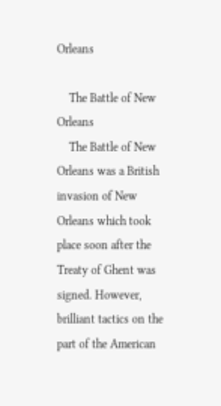Orleans

    The Battle of New Orleans
    The Battle of New Orleans was a British invasion of New Orleans which took place soon after the Treaty of Ghent was signed. However, brilliant tactics on the part of the American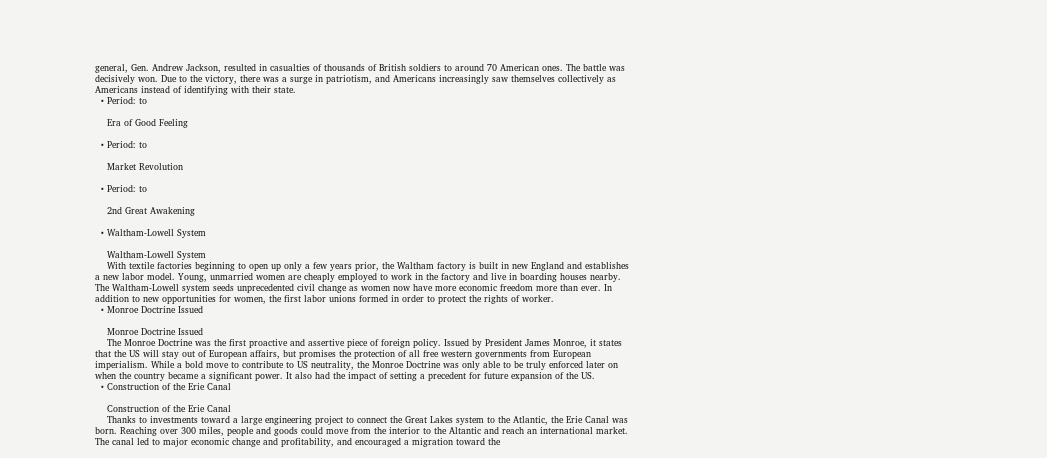general, Gen. Andrew Jackson, resulted in casualties of thousands of British soldiers to around 70 American ones. The battle was decisively won. Due to the victory, there was a surge in patriotism, and Americans increasingly saw themselves collectively as Americans instead of identifying with their state.
  • Period: to

    Era of Good Feeling

  • Period: to

    Market Revolution

  • Period: to

    2nd Great Awakening

  • Waltham-Lowell System

    Waltham-Lowell System
    With textile factories beginning to open up only a few years prior, the Waltham factory is built in new England and establishes a new labor model. Young, unmarried women are cheaply employed to work in the factory and live in boarding houses nearby. The Waltham-Lowell system seeds unprecedented civil change as women now have more economic freedom more than ever. In addition to new opportunities for women, the first labor unions formed in order to protect the rights of worker.
  • Monroe Doctrine Issued

    Monroe Doctrine Issued
    The Monroe Doctrine was the first proactive and assertive piece of foreign policy. Issued by President James Monroe, it states that the US will stay out of European affairs, but promises the protection of all free western governments from European imperialism. While a bold move to contribute to US neutrality, the Monroe Doctrine was only able to be truly enforced later on when the country became a significant power. It also had the impact of setting a precedent for future expansion of the US.
  • Construction of the Erie Canal

    Construction of the Erie Canal
    Thanks to investments toward a large engineering project to connect the Great Lakes system to the Atlantic, the Erie Canal was born. Reaching over 300 miles, people and goods could move from the interior to the Altantic and reach an international market. The canal led to major economic change and profitability, and encouraged a migration toward the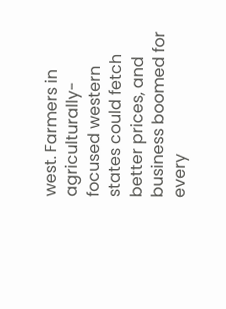west. Farmers in agriculturally-focused western states could fetch better prices, and business boomed for every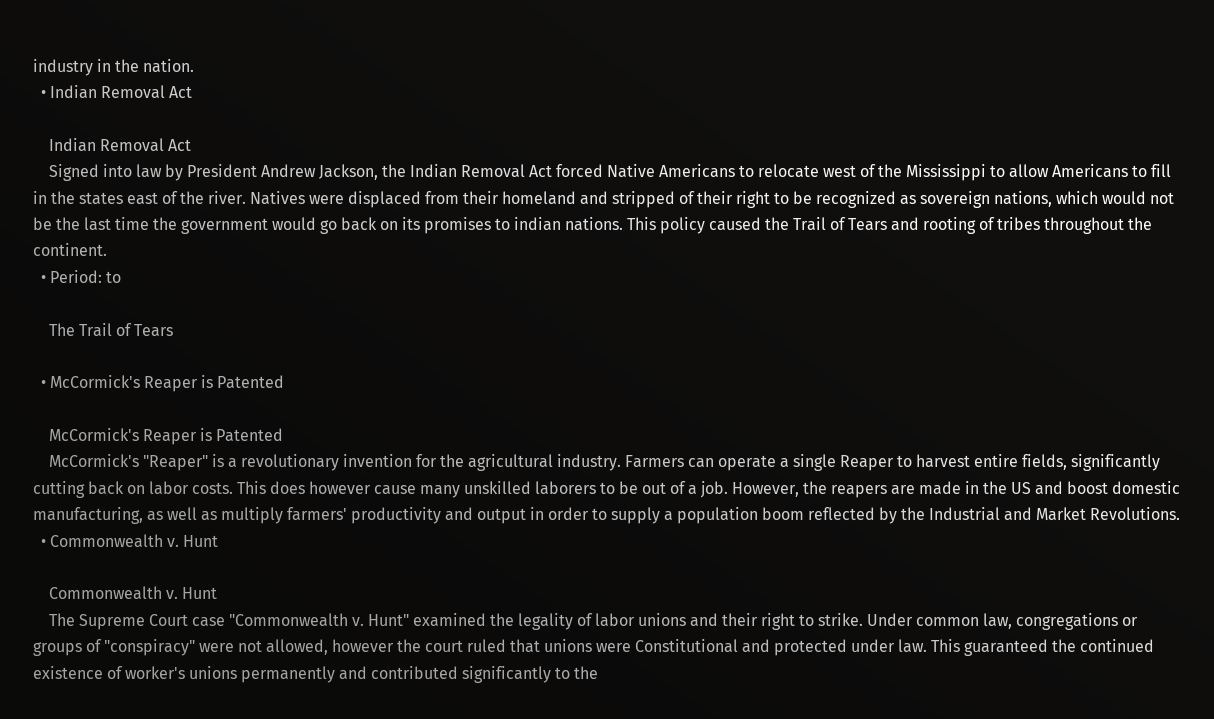industry in the nation.
  • Indian Removal Act

    Indian Removal Act
    Signed into law by President Andrew Jackson, the Indian Removal Act forced Native Americans to relocate west of the Mississippi to allow Americans to fill in the states east of the river. Natives were displaced from their homeland and stripped of their right to be recognized as sovereign nations, which would not be the last time the government would go back on its promises to indian nations. This policy caused the Trail of Tears and rooting of tribes throughout the continent.
  • Period: to

    The Trail of Tears

  • McCormick's Reaper is Patented

    McCormick's Reaper is Patented
    McCormick's "Reaper" is a revolutionary invention for the agricultural industry. Farmers can operate a single Reaper to harvest entire fields, significantly cutting back on labor costs. This does however cause many unskilled laborers to be out of a job. However, the reapers are made in the US and boost domestic manufacturing, as well as multiply farmers' productivity and output in order to supply a population boom reflected by the Industrial and Market Revolutions.
  • Commonwealth v. Hunt

    Commonwealth v. Hunt
    The Supreme Court case "Commonwealth v. Hunt" examined the legality of labor unions and their right to strike. Under common law, congregations or groups of "conspiracy" were not allowed, however the court ruled that unions were Constitutional and protected under law. This guaranteed the continued existence of worker's unions permanently and contributed significantly to the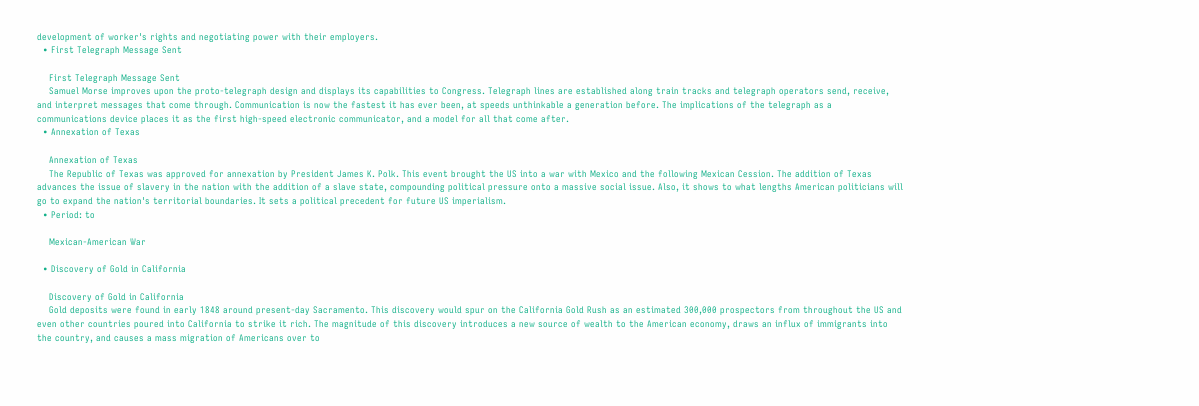development of worker's rights and negotiating power with their employers.
  • First Telegraph Message Sent

    First Telegraph Message Sent
    Samuel Morse improves upon the proto-telegraph design and displays its capabilities to Congress. Telegraph lines are established along train tracks and telegraph operators send, receive, and interpret messages that come through. Communication is now the fastest it has ever been, at speeds unthinkable a generation before. The implications of the telegraph as a communications device places it as the first high-speed electronic communicator, and a model for all that come after.
  • Annexation of Texas

    Annexation of Texas
    The Republic of Texas was approved for annexation by President James K. Polk. This event brought the US into a war with Mexico and the following Mexican Cession. The addition of Texas advances the issue of slavery in the nation with the addition of a slave state, compounding political pressure onto a massive social issue. Also, it shows to what lengths American politicians will go to expand the nation's territorial boundaries. It sets a political precedent for future US imperialism.
  • Period: to

    Mexican-American War

  • Discovery of Gold in California

    Discovery of Gold in California
    Gold deposits were found in early 1848 around present-day Sacramento. This discovery would spur on the California Gold Rush as an estimated 300,000 prospectors from throughout the US and even other countries poured into California to strike it rich. The magnitude of this discovery introduces a new source of wealth to the American economy, draws an influx of immigrants into the country, and causes a mass migration of Americans over to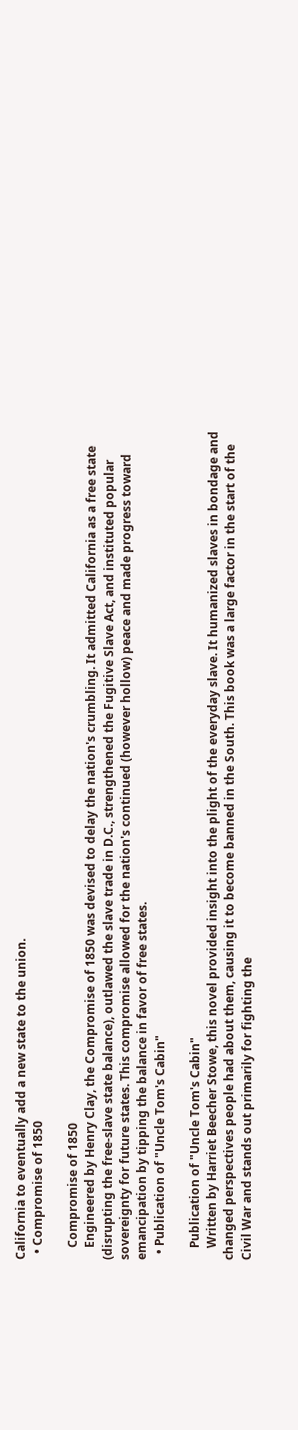California to eventually add a new state to the union.
  • Compromise of 1850

    Compromise of 1850
    Engineered by Henry Clay, the Compromise of 1850 was devised to delay the nation's crumbling. It admitted California as a free state (disrupting the free-slave state balance), outlawed the slave trade in D.C., strengthened the Fugitive Slave Act, and instituted popular sovereignty for future states. This compromise allowed for the nation's continued (however hollow) peace and made progress toward emancipation by tipping the balance in favor of free states.
  • Publication of "Uncle Tom's Cabin"

    Publication of "Uncle Tom's Cabin"
    Written by Harriet Beecher Stowe, this novel provided insight into the plight of the everyday slave. It humanized slaves in bondage and changed perspectives people had about them, causing it to become banned in the South. This book was a large factor in the start of the Civil War and stands out primarily for fighting the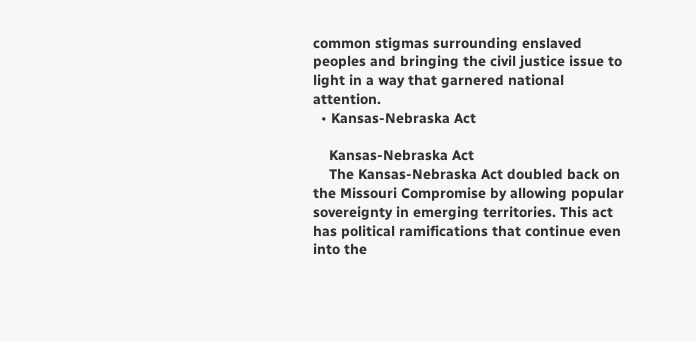common stigmas surrounding enslaved peoples and bringing the civil justice issue to light in a way that garnered national attention.
  • Kansas-Nebraska Act

    Kansas-Nebraska Act
    The Kansas-Nebraska Act doubled back on the Missouri Compromise by allowing popular sovereignty in emerging territories. This act has political ramifications that continue even into the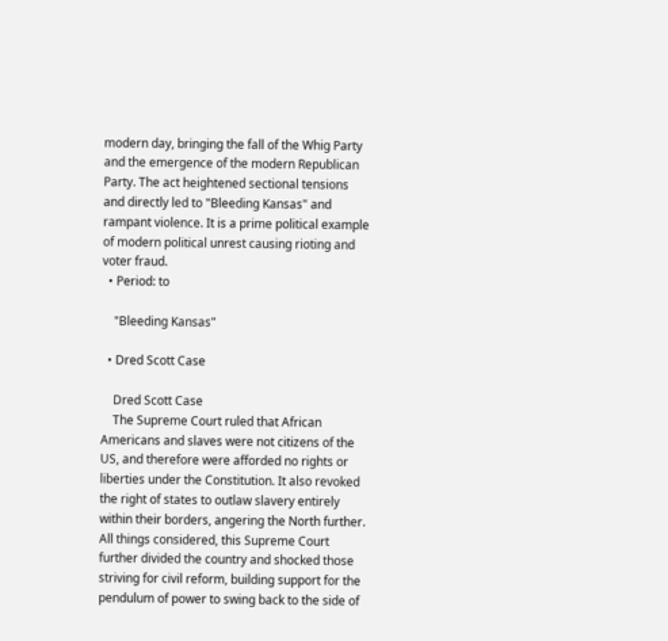modern day, bringing the fall of the Whig Party and the emergence of the modern Republican Party. The act heightened sectional tensions and directly led to "Bleeding Kansas" and rampant violence. It is a prime political example of modern political unrest causing rioting and voter fraud.
  • Period: to

    "Bleeding Kansas"

  • Dred Scott Case

    Dred Scott Case
    The Supreme Court ruled that African Americans and slaves were not citizens of the US, and therefore were afforded no rights or liberties under the Constitution. It also revoked the right of states to outlaw slavery entirely within their borders, angering the North further. All things considered, this Supreme Court further divided the country and shocked those striving for civil reform, building support for the pendulum of power to swing back to the side of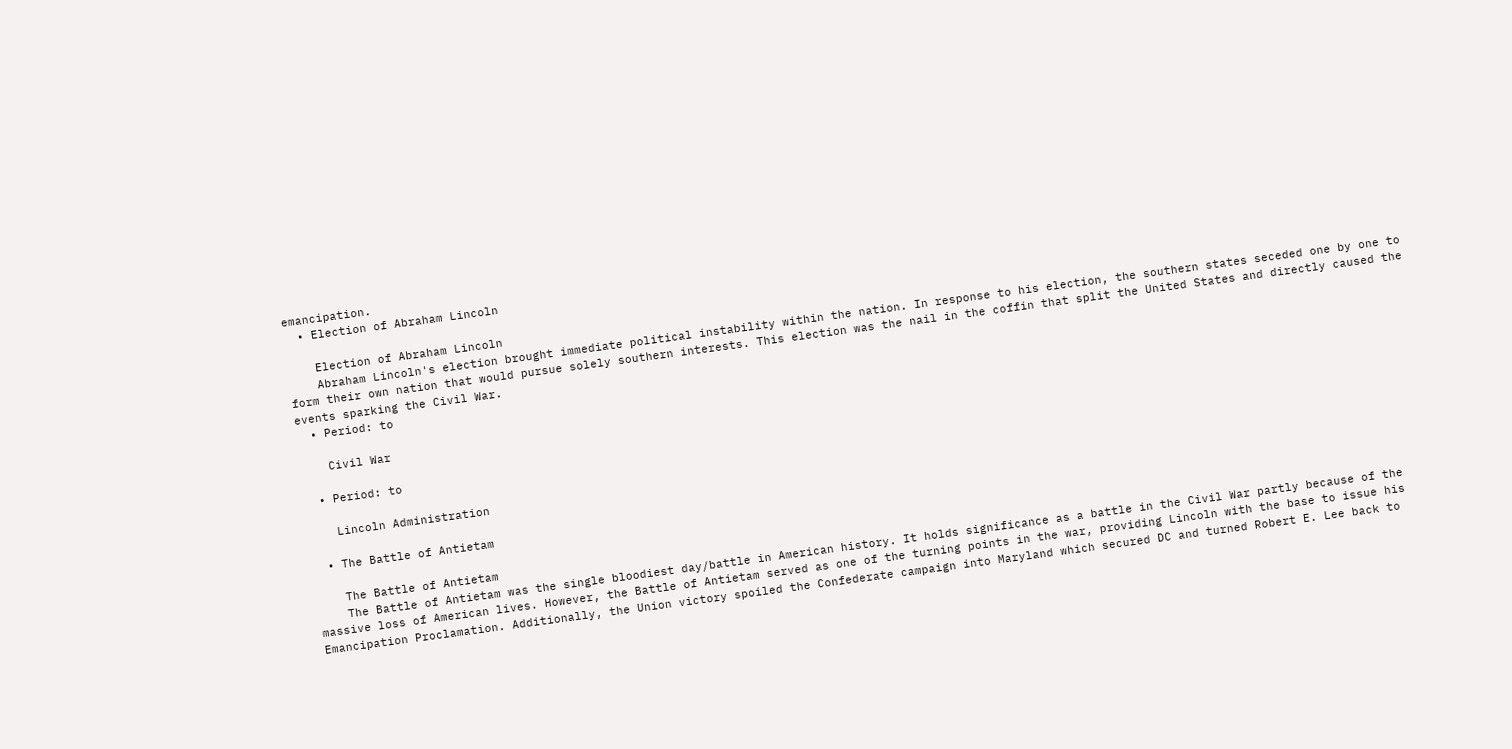emancipation.
  • Election of Abraham Lincoln

    Election of Abraham Lincoln
    Abraham Lincoln's election brought immediate political instability within the nation. In response to his election, the southern states seceded one by one to form their own nation that would pursue solely southern interests. This election was the nail in the coffin that split the United States and directly caused the events sparking the Civil War.
  • Period: to

    Civil War

  • Period: to

    Lincoln Administration

  • The Battle of Antietam

    The Battle of Antietam
    The Battle of Antietam was the single bloodiest day/battle in American history. It holds significance as a battle in the Civil War partly because of the massive loss of American lives. However, the Battle of Antietam served as one of the turning points in the war, providing Lincoln with the base to issue his Emancipation Proclamation. Additionally, the Union victory spoiled the Confederate campaign into Maryland which secured DC and turned Robert E. Lee back to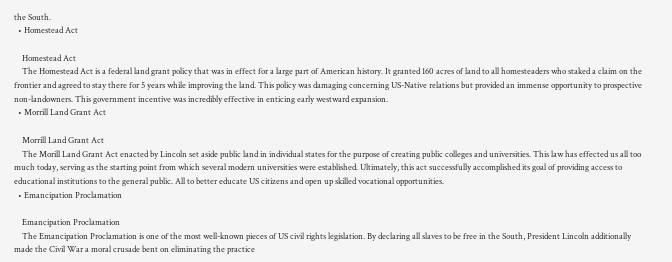the South.
  • Homestead Act

    Homestead Act
    The Homestead Act is a federal land grant policy that was in effect for a large part of American history. It granted 160 acres of land to all homesteaders who staked a claim on the frontier and agreed to stay there for 5 years while improving the land. This policy was damaging concerning US-Native relations but provided an immense opportunity to prospective non-landowners. This government incentive was incredibly effective in enticing early westward expansion.
  • Morrill Land Grant Act

    Morrill Land Grant Act
    The Morill Land Grant Act enacted by Lincoln set aside public land in individual states for the purpose of creating public colleges and universities. This law has effected us all too much today, serving as the starting point from which several modern universities were established. Ultimately, this act successfully accomplished its goal of providing access to educational institutions to the general public. All to better educate US citizens and open up skilled vocational opportunities.
  • Emancipation Proclamation

    Emancipation Proclamation
    The Emancipation Proclamation is one of the most well-known pieces of US civil rights legislation. By declaring all slaves to be free in the South, President Lincoln additionally made the Civil War a moral crusade bent on eliminating the practice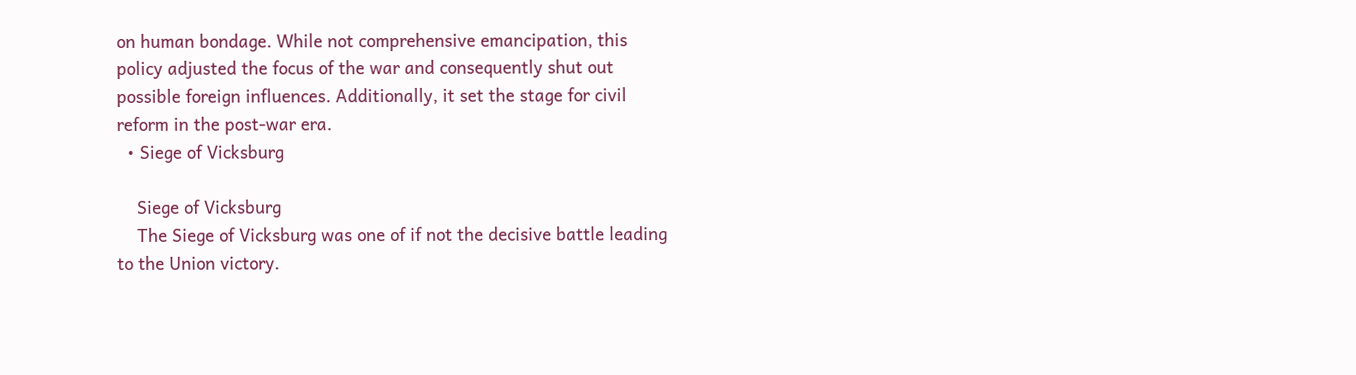on human bondage. While not comprehensive emancipation, this policy adjusted the focus of the war and consequently shut out possible foreign influences. Additionally, it set the stage for civil reform in the post-war era.
  • Siege of Vicksburg

    Siege of Vicksburg
    The Siege of Vicksburg was one of if not the decisive battle leading to the Union victory.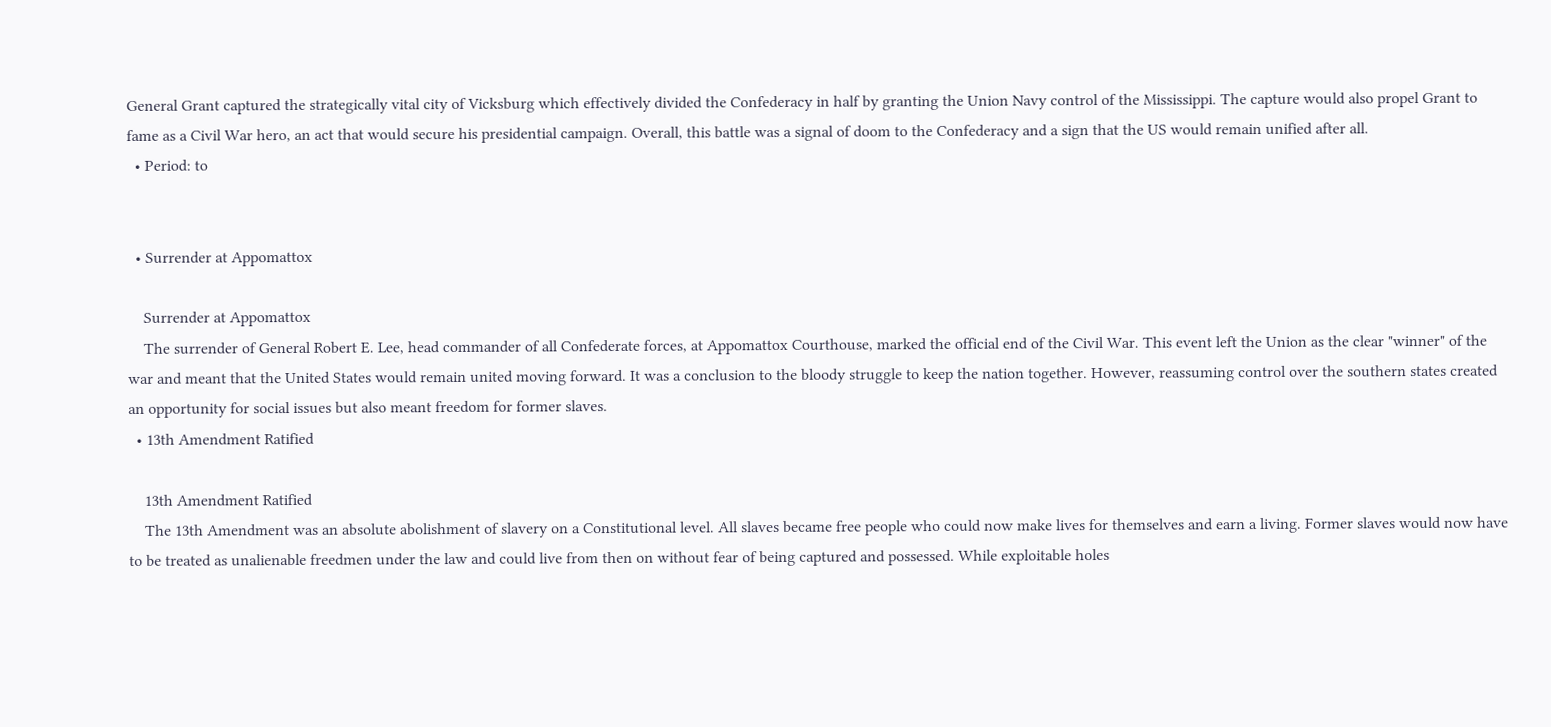General Grant captured the strategically vital city of Vicksburg which effectively divided the Confederacy in half by granting the Union Navy control of the Mississippi. The capture would also propel Grant to fame as a Civil War hero, an act that would secure his presidential campaign. Overall, this battle was a signal of doom to the Confederacy and a sign that the US would remain unified after all.
  • Period: to


  • Surrender at Appomattox

    Surrender at Appomattox
    The surrender of General Robert E. Lee, head commander of all Confederate forces, at Appomattox Courthouse, marked the official end of the Civil War. This event left the Union as the clear "winner" of the war and meant that the United States would remain united moving forward. It was a conclusion to the bloody struggle to keep the nation together. However, reassuming control over the southern states created an opportunity for social issues but also meant freedom for former slaves.
  • 13th Amendment Ratified

    13th Amendment Ratified
    The 13th Amendment was an absolute abolishment of slavery on a Constitutional level. All slaves became free people who could now make lives for themselves and earn a living. Former slaves would now have to be treated as unalienable freedmen under the law and could live from then on without fear of being captured and possessed. While exploitable holes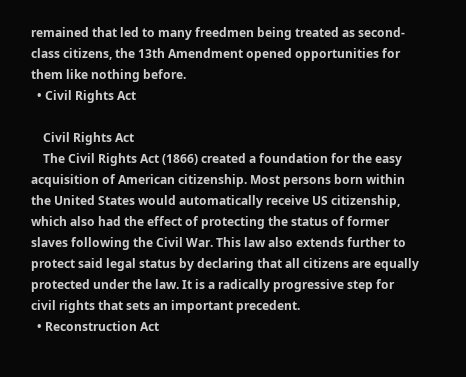remained that led to many freedmen being treated as second-class citizens, the 13th Amendment opened opportunities for them like nothing before.
  • Civil Rights Act

    Civil Rights Act
    The Civil Rights Act (1866) created a foundation for the easy acquisition of American citizenship. Most persons born within the United States would automatically receive US citizenship, which also had the effect of protecting the status of former slaves following the Civil War. This law also extends further to protect said legal status by declaring that all citizens are equally protected under the law. It is a radically progressive step for civil rights that sets an important precedent.
  • Reconstruction Act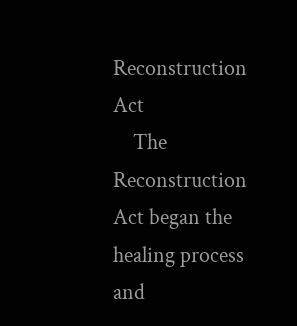Reconstruction Act
    The Reconstruction Act began the healing process and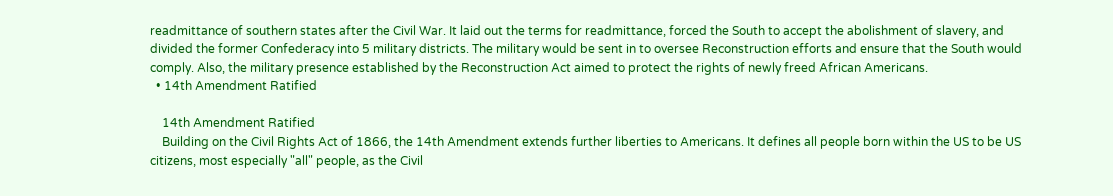readmittance of southern states after the Civil War. It laid out the terms for readmittance, forced the South to accept the abolishment of slavery, and divided the former Confederacy into 5 military districts. The military would be sent in to oversee Reconstruction efforts and ensure that the South would comply. Also, the military presence established by the Reconstruction Act aimed to protect the rights of newly freed African Americans.
  • 14th Amendment Ratified

    14th Amendment Ratified
    Building on the Civil Rights Act of 1866, the 14th Amendment extends further liberties to Americans. It defines all people born within the US to be US citizens, most especially "all" people, as the Civil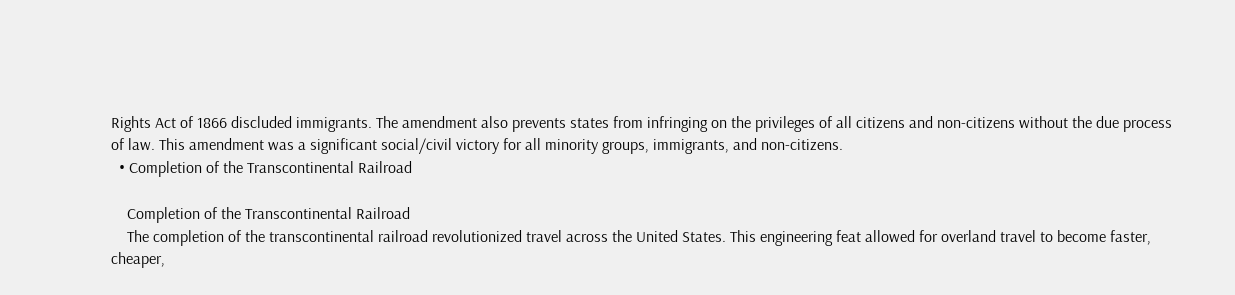Rights Act of 1866 discluded immigrants. The amendment also prevents states from infringing on the privileges of all citizens and non-citizens without the due process of law. This amendment was a significant social/civil victory for all minority groups, immigrants, and non-citizens.
  • Completion of the Transcontinental Railroad

    Completion of the Transcontinental Railroad
    The completion of the transcontinental railroad revolutionized travel across the United States. This engineering feat allowed for overland travel to become faster, cheaper,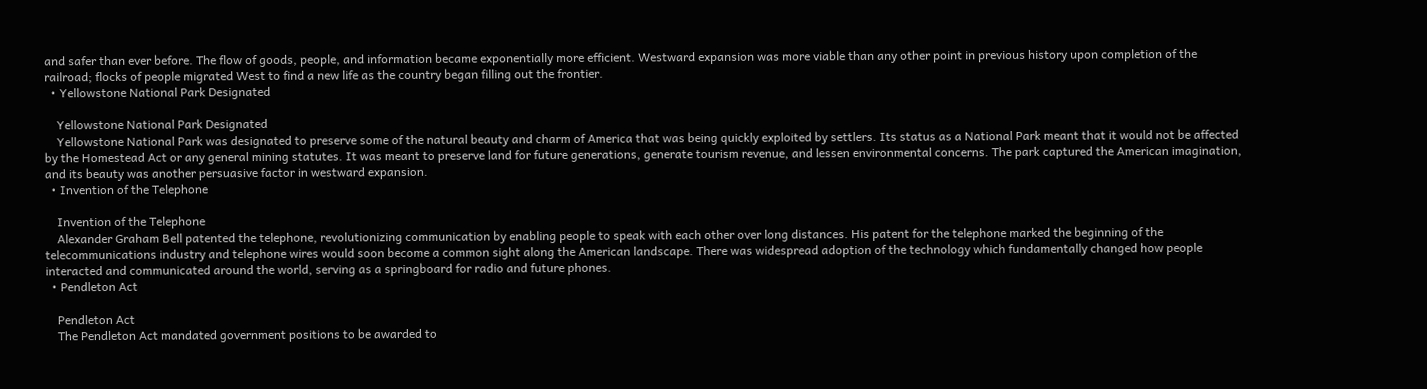and safer than ever before. The flow of goods, people, and information became exponentially more efficient. Westward expansion was more viable than any other point in previous history upon completion of the railroad; flocks of people migrated West to find a new life as the country began filling out the frontier.
  • Yellowstone National Park Designated

    Yellowstone National Park Designated
    Yellowstone National Park was designated to preserve some of the natural beauty and charm of America that was being quickly exploited by settlers. Its status as a National Park meant that it would not be affected by the Homestead Act or any general mining statutes. It was meant to preserve land for future generations, generate tourism revenue, and lessen environmental concerns. The park captured the American imagination, and its beauty was another persuasive factor in westward expansion.
  • Invention of the Telephone

    Invention of the Telephone
    Alexander Graham Bell patented the telephone, revolutionizing communication by enabling people to speak with each other over long distances. His patent for the telephone marked the beginning of the telecommunications industry and telephone wires would soon become a common sight along the American landscape. There was widespread adoption of the technology which fundamentally changed how people interacted and communicated around the world, serving as a springboard for radio and future phones.
  • Pendleton Act

    Pendleton Act
    The Pendleton Act mandated government positions to be awarded to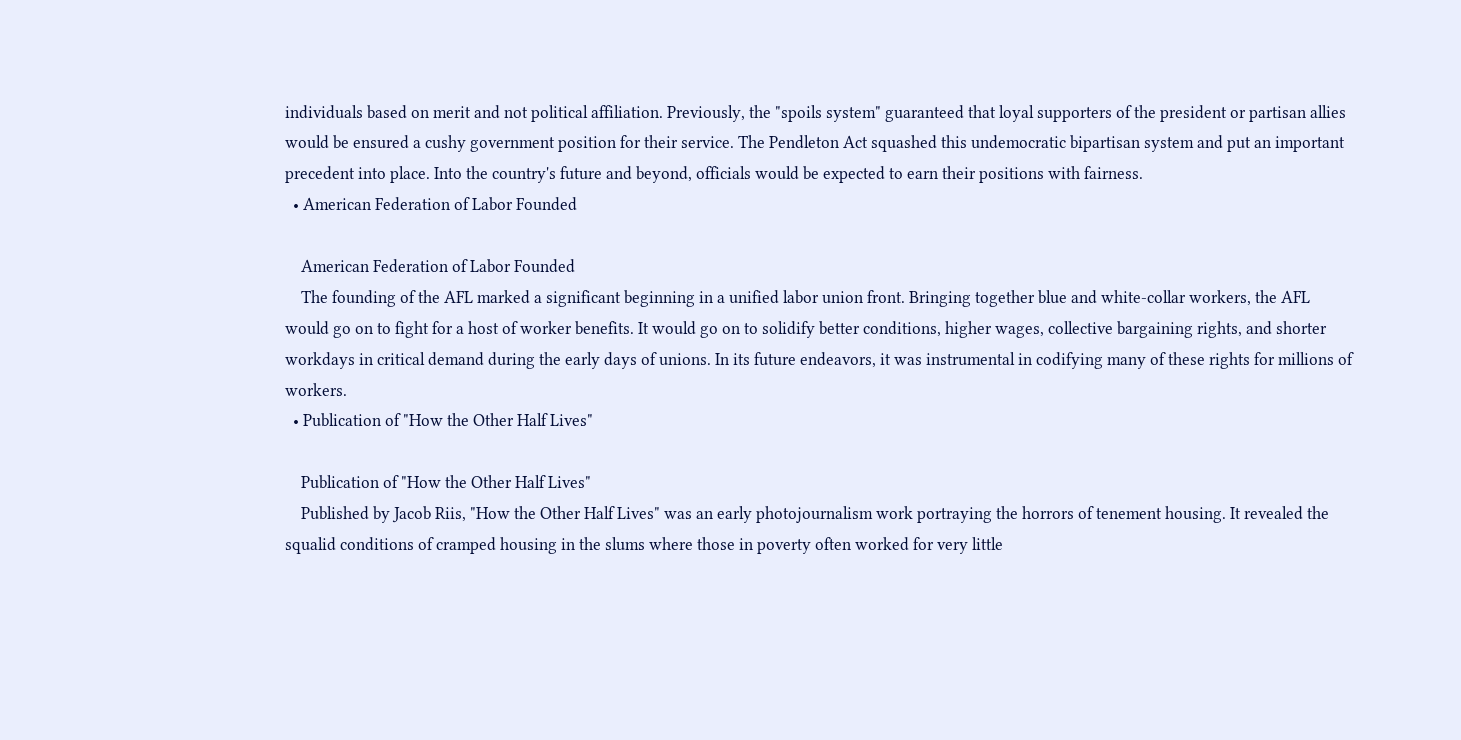individuals based on merit and not political affiliation. Previously, the "spoils system" guaranteed that loyal supporters of the president or partisan allies would be ensured a cushy government position for their service. The Pendleton Act squashed this undemocratic bipartisan system and put an important precedent into place. Into the country's future and beyond, officials would be expected to earn their positions with fairness.
  • American Federation of Labor Founded

    American Federation of Labor Founded
    The founding of the AFL marked a significant beginning in a unified labor union front. Bringing together blue and white-collar workers, the AFL would go on to fight for a host of worker benefits. It would go on to solidify better conditions, higher wages, collective bargaining rights, and shorter workdays in critical demand during the early days of unions. In its future endeavors, it was instrumental in codifying many of these rights for millions of workers.
  • Publication of "How the Other Half Lives"

    Publication of "How the Other Half Lives"
    Published by Jacob Riis, "How the Other Half Lives" was an early photojournalism work portraying the horrors of tenement housing. It revealed the squalid conditions of cramped housing in the slums where those in poverty often worked for very little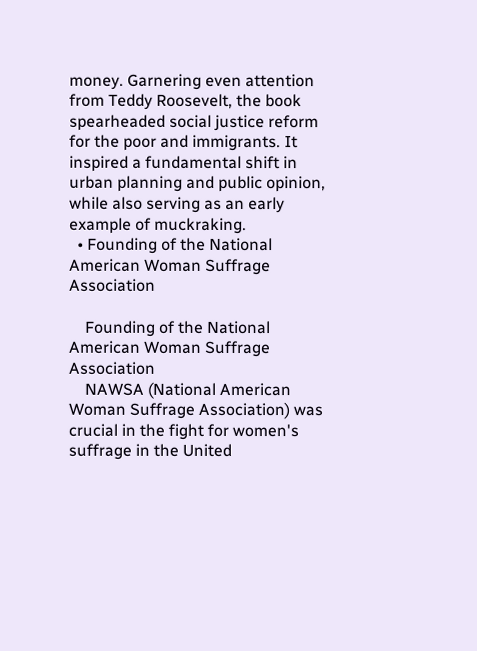money. Garnering even attention from Teddy Roosevelt, the book spearheaded social justice reform for the poor and immigrants. It inspired a fundamental shift in urban planning and public opinion, while also serving as an early example of muckraking.
  • Founding of the National American Woman Suffrage Association

    Founding of the National American Woman Suffrage Association
    NAWSA (National American Woman Suffrage Association) was crucial in the fight for women's suffrage in the United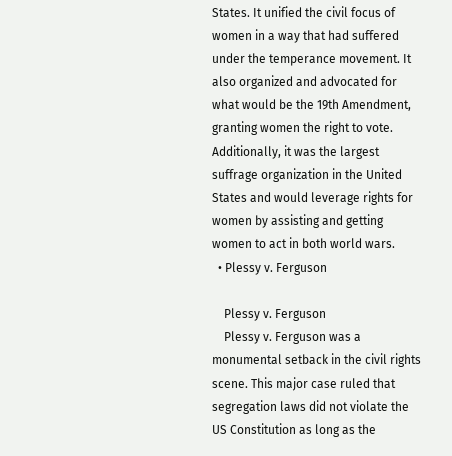States. It unified the civil focus of women in a way that had suffered under the temperance movement. It also organized and advocated for what would be the 19th Amendment, granting women the right to vote. Additionally, it was the largest suffrage organization in the United States and would leverage rights for women by assisting and getting women to act in both world wars.
  • Plessy v. Ferguson

    Plessy v. Ferguson
    Plessy v. Ferguson was a monumental setback in the civil rights scene. This major case ruled that segregation laws did not violate the US Constitution as long as the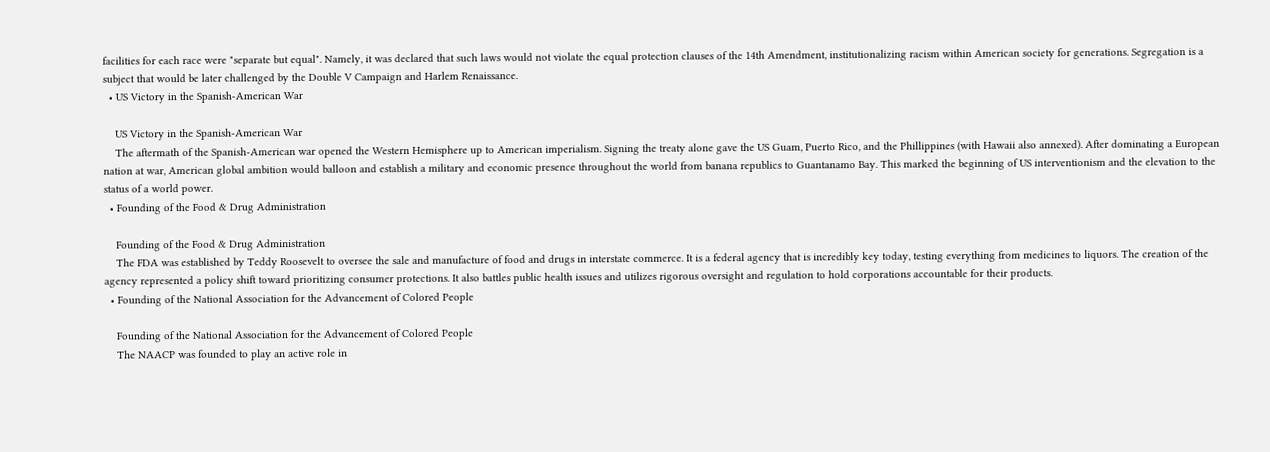facilities for each race were "separate but equal". Namely, it was declared that such laws would not violate the equal protection clauses of the 14th Amendment, institutionalizing racism within American society for generations. Segregation is a subject that would be later challenged by the Double V Campaign and Harlem Renaissance.
  • US Victory in the Spanish-American War

    US Victory in the Spanish-American War
    The aftermath of the Spanish-American war opened the Western Hemisphere up to American imperialism. Signing the treaty alone gave the US Guam, Puerto Rico, and the Phillippines (with Hawaii also annexed). After dominating a European nation at war, American global ambition would balloon and establish a military and economic presence throughout the world from banana republics to Guantanamo Bay. This marked the beginning of US interventionism and the elevation to the status of a world power.
  • Founding of the Food & Drug Administration

    Founding of the Food & Drug Administration
    The FDA was established by Teddy Roosevelt to oversee the sale and manufacture of food and drugs in interstate commerce. It is a federal agency that is incredibly key today, testing everything from medicines to liquors. The creation of the agency represented a policy shift toward prioritizing consumer protections. It also battles public health issues and utilizes rigorous oversight and regulation to hold corporations accountable for their products.
  • Founding of the National Association for the Advancement of Colored People

    Founding of the National Association for the Advancement of Colored People
    The NAACP was founded to play an active role in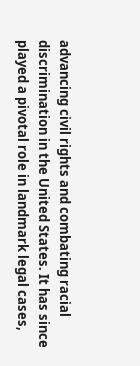advancing civil rights and combating racial discrimination in the United States. It has since played a pivotal role in landmark legal cases,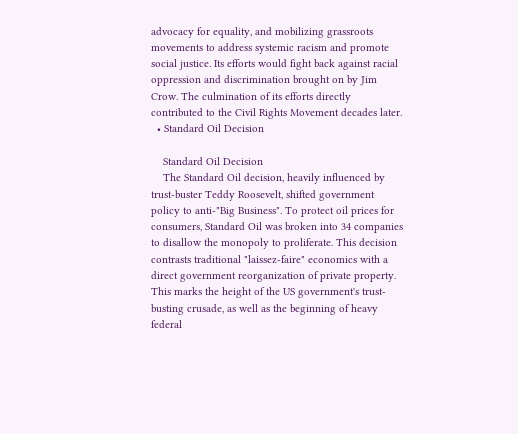advocacy for equality, and mobilizing grassroots movements to address systemic racism and promote social justice. Its efforts would fight back against racial oppression and discrimination brought on by Jim Crow. The culmination of its efforts directly contributed to the Civil Rights Movement decades later.
  • Standard Oil Decision

    Standard Oil Decision
    The Standard Oil decision, heavily influenced by trust-buster Teddy Roosevelt, shifted government policy to anti-"Big Business". To protect oil prices for consumers, Standard Oil was broken into 34 companies to disallow the monopoly to proliferate. This decision contrasts traditional "laissez-faire" economics with a direct government reorganization of private property. This marks the height of the US government's trust-busting crusade, as well as the beginning of heavy federal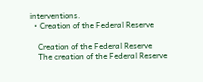interventions.
  • Creation of the Federal Reserve

    Creation of the Federal Reserve
    The creation of the Federal Reserve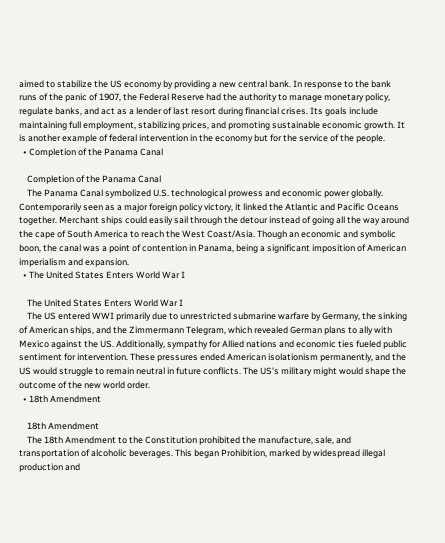aimed to stabilize the US economy by providing a new central bank. In response to the bank runs of the panic of 1907, the Federal Reserve had the authority to manage monetary policy, regulate banks, and act as a lender of last resort during financial crises. Its goals include maintaining full employment, stabilizing prices, and promoting sustainable economic growth. It is another example of federal intervention in the economy but for the service of the people.
  • Completion of the Panama Canal

    Completion of the Panama Canal
    The Panama Canal symbolized U.S. technological prowess and economic power globally. Contemporarily seen as a major foreign policy victory, it linked the Atlantic and Pacific Oceans together. Merchant ships could easily sail through the detour instead of going all the way around the cape of South America to reach the West Coast/Asia. Though an economic and symbolic boon, the canal was a point of contention in Panama, being a significant imposition of American imperialism and expansion.
  • The United States Enters World War I

    The United States Enters World War I
    The US entered WWI primarily due to unrestricted submarine warfare by Germany, the sinking of American ships, and the Zimmermann Telegram, which revealed German plans to ally with Mexico against the US. Additionally, sympathy for Allied nations and economic ties fueled public sentiment for intervention. These pressures ended American isolationism permanently, and the US would struggle to remain neutral in future conflicts. The US's military might would shape the outcome of the new world order.
  • 18th Amendment

    18th Amendment
    The 18th Amendment to the Constitution prohibited the manufacture, sale, and transportation of alcoholic beverages. This began Prohibition, marked by widespread illegal production and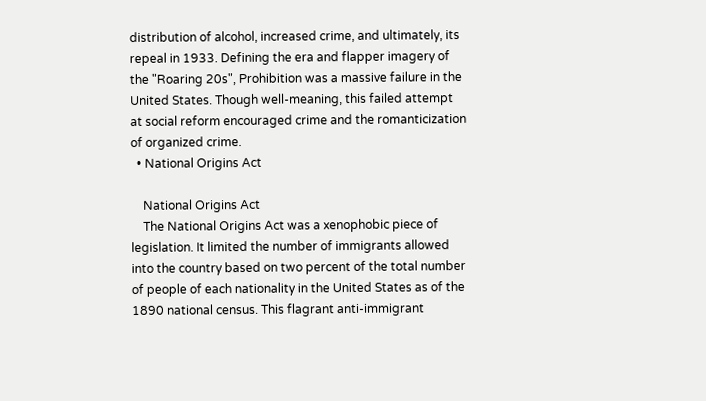distribution of alcohol, increased crime, and ultimately, its repeal in 1933. Defining the era and flapper imagery of the "Roaring 20s", Prohibition was a massive failure in the United States. Though well-meaning, this failed attempt at social reform encouraged crime and the romanticization of organized crime.
  • National Origins Act

    National Origins Act
    The National Origins Act was a xenophobic piece of legislation. It limited the number of immigrants allowed into the country based on two percent of the total number of people of each nationality in the United States as of the 1890 national census. This flagrant anti-immigrant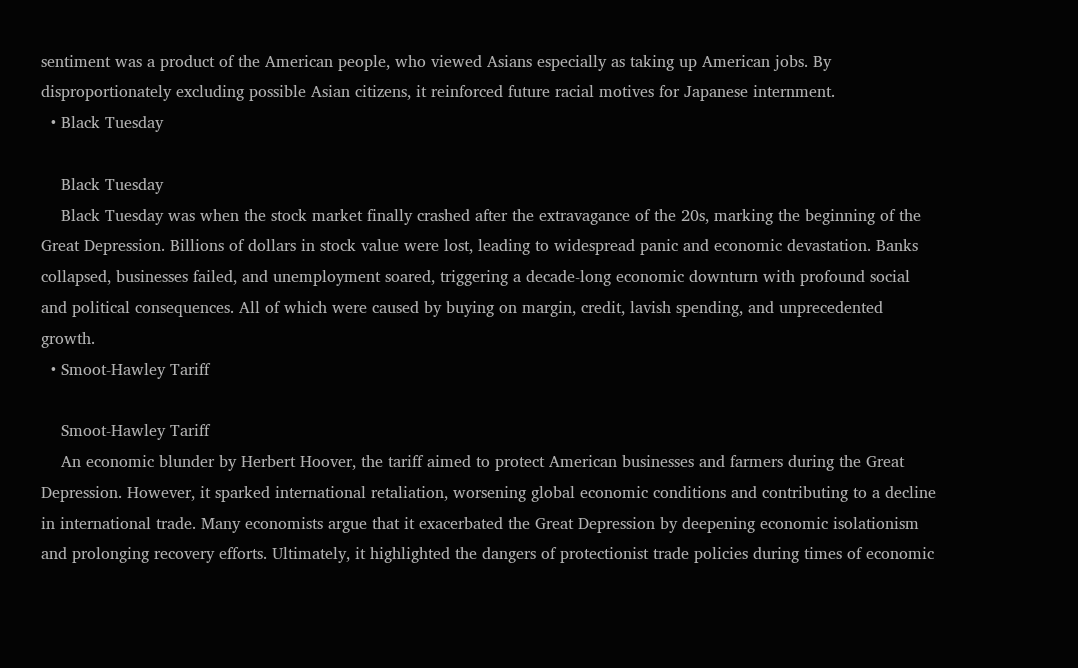sentiment was a product of the American people, who viewed Asians especially as taking up American jobs. By disproportionately excluding possible Asian citizens, it reinforced future racial motives for Japanese internment.
  • Black Tuesday

    Black Tuesday
    Black Tuesday was when the stock market finally crashed after the extravagance of the 20s, marking the beginning of the Great Depression. Billions of dollars in stock value were lost, leading to widespread panic and economic devastation. Banks collapsed, businesses failed, and unemployment soared, triggering a decade-long economic downturn with profound social and political consequences. All of which were caused by buying on margin, credit, lavish spending, and unprecedented growth.
  • Smoot-Hawley Tariff

    Smoot-Hawley Tariff
    An economic blunder by Herbert Hoover, the tariff aimed to protect American businesses and farmers during the Great Depression. However, it sparked international retaliation, worsening global economic conditions and contributing to a decline in international trade. Many economists argue that it exacerbated the Great Depression by deepening economic isolationism and prolonging recovery efforts. Ultimately, it highlighted the dangers of protectionist trade policies during times of economic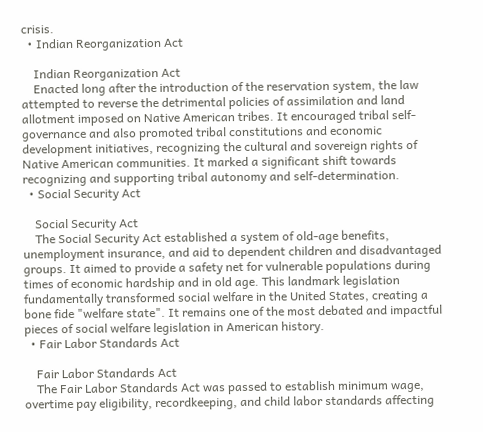crisis.
  • Indian Reorganization Act

    Indian Reorganization Act
    Enacted long after the introduction of the reservation system, the law attempted to reverse the detrimental policies of assimilation and land allotment imposed on Native American tribes. It encouraged tribal self-governance and also promoted tribal constitutions and economic development initiatives, recognizing the cultural and sovereign rights of Native American communities. It marked a significant shift towards recognizing and supporting tribal autonomy and self-determination.
  • Social Security Act

    Social Security Act
    The Social Security Act established a system of old-age benefits, unemployment insurance, and aid to dependent children and disadvantaged groups. It aimed to provide a safety net for vulnerable populations during times of economic hardship and in old age. This landmark legislation fundamentally transformed social welfare in the United States, creating a bone fide "welfare state". It remains one of the most debated and impactful pieces of social welfare legislation in American history.
  • Fair Labor Standards Act

    Fair Labor Standards Act
    The Fair Labor Standards Act was passed to establish minimum wage, overtime pay eligibility, recordkeeping, and child labor standards affecting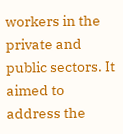workers in the private and public sectors. It aimed to address the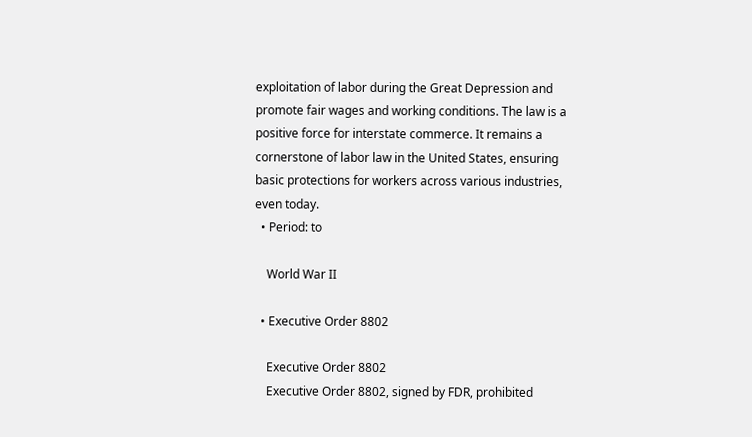exploitation of labor during the Great Depression and promote fair wages and working conditions. The law is a positive force for interstate commerce. It remains a cornerstone of labor law in the United States, ensuring basic protections for workers across various industries, even today.
  • Period: to

    World War II

  • Executive Order 8802

    Executive Order 8802
    Executive Order 8802, signed by FDR, prohibited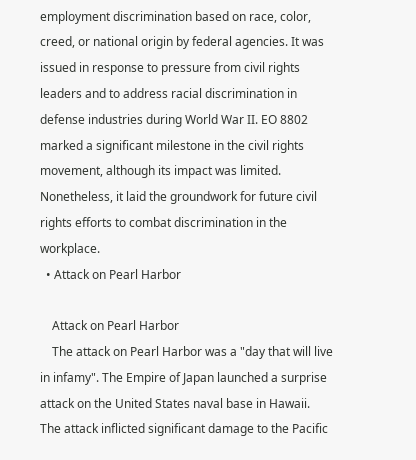employment discrimination based on race, color, creed, or national origin by federal agencies. It was issued in response to pressure from civil rights leaders and to address racial discrimination in defense industries during World War II. EO 8802 marked a significant milestone in the civil rights movement, although its impact was limited. Nonetheless, it laid the groundwork for future civil rights efforts to combat discrimination in the workplace.
  • Attack on Pearl Harbor

    Attack on Pearl Harbor
    The attack on Pearl Harbor was a "day that will live in infamy". The Empire of Japan launched a surprise attack on the United States naval base in Hawaii. The attack inflicted significant damage to the Pacific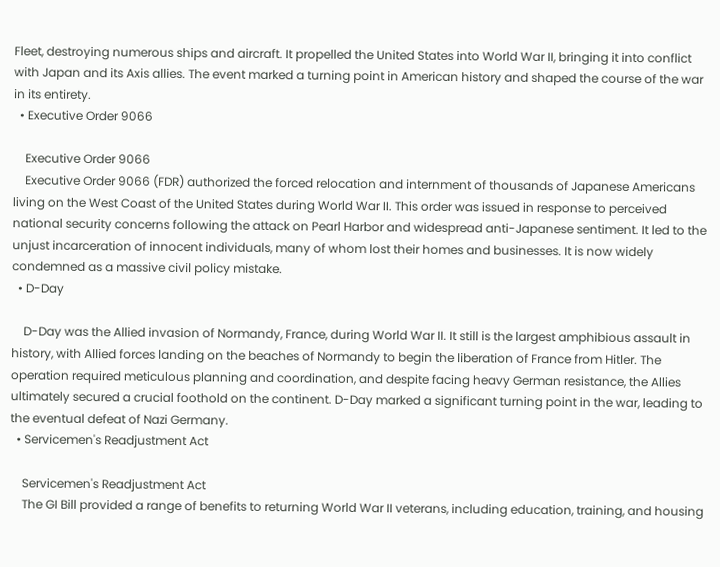Fleet, destroying numerous ships and aircraft. It propelled the United States into World War II, bringing it into conflict with Japan and its Axis allies. The event marked a turning point in American history and shaped the course of the war in its entirety.
  • Executive Order 9066

    Executive Order 9066
    Executive Order 9066 (FDR) authorized the forced relocation and internment of thousands of Japanese Americans living on the West Coast of the United States during World War II. This order was issued in response to perceived national security concerns following the attack on Pearl Harbor and widespread anti-Japanese sentiment. It led to the unjust incarceration of innocent individuals, many of whom lost their homes and businesses. It is now widely condemned as a massive civil policy mistake.
  • D-Day

    D-Day was the Allied invasion of Normandy, France, during World War II. It still is the largest amphibious assault in history, with Allied forces landing on the beaches of Normandy to begin the liberation of France from Hitler. The operation required meticulous planning and coordination, and despite facing heavy German resistance, the Allies ultimately secured a crucial foothold on the continent. D-Day marked a significant turning point in the war, leading to the eventual defeat of Nazi Germany.
  • Servicemen's Readjustment Act

    Servicemen's Readjustment Act
    The GI Bill provided a range of benefits to returning World War II veterans, including education, training, and housing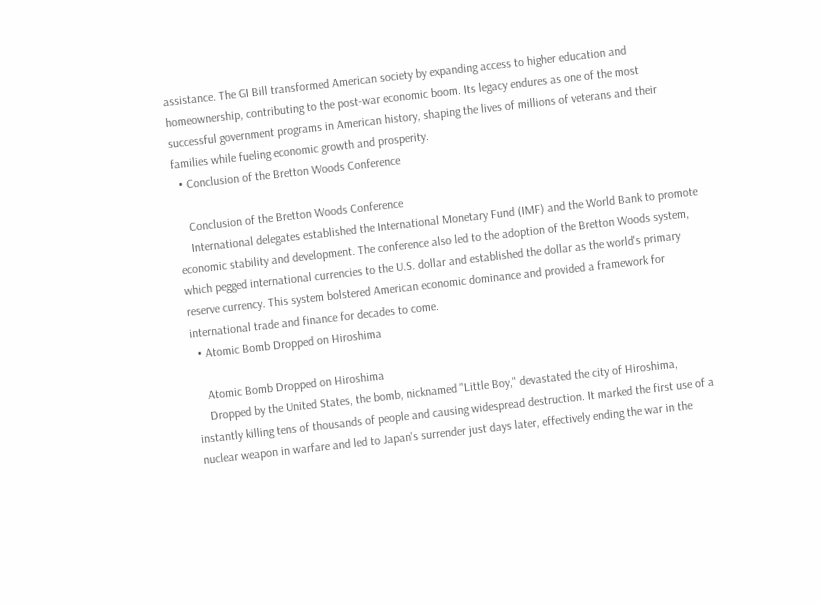assistance. The GI Bill transformed American society by expanding access to higher education and homeownership, contributing to the post-war economic boom. Its legacy endures as one of the most successful government programs in American history, shaping the lives of millions of veterans and their families while fueling economic growth and prosperity.
  • Conclusion of the Bretton Woods Conference

    Conclusion of the Bretton Woods Conference
    International delegates established the International Monetary Fund (IMF) and the World Bank to promote economic stability and development. The conference also led to the adoption of the Bretton Woods system, which pegged international currencies to the U.S. dollar and established the dollar as the world's primary reserve currency. This system bolstered American economic dominance and provided a framework for international trade and finance for decades to come.
  • Atomic Bomb Dropped on Hiroshima

    Atomic Bomb Dropped on Hiroshima
    Dropped by the United States, the bomb, nicknamed "Little Boy," devastated the city of Hiroshima, instantly killing tens of thousands of people and causing widespread destruction. It marked the first use of a nuclear weapon in warfare and led to Japan's surrender just days later, effectively ending the war in the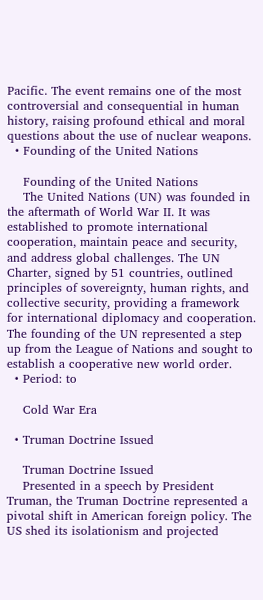Pacific. The event remains one of the most controversial and consequential in human history, raising profound ethical and moral questions about the use of nuclear weapons.
  • Founding of the United Nations

    Founding of the United Nations
    The United Nations (UN) was founded in the aftermath of World War II. It was established to promote international cooperation, maintain peace and security, and address global challenges. The UN Charter, signed by 51 countries, outlined principles of sovereignty, human rights, and collective security, providing a framework for international diplomacy and cooperation. The founding of the UN represented a step up from the League of Nations and sought to establish a cooperative new world order.
  • Period: to

    Cold War Era

  • Truman Doctrine Issued

    Truman Doctrine Issued
    Presented in a speech by President Truman, the Truman Doctrine represented a pivotal shift in American foreign policy. The US shed its isolationism and projected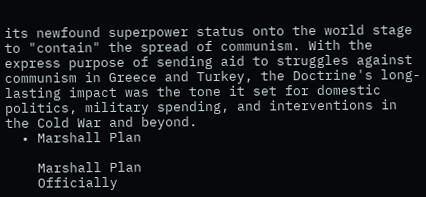its newfound superpower status onto the world stage to "contain" the spread of communism. With the express purpose of sending aid to struggles against communism in Greece and Turkey, the Doctrine's long-lasting impact was the tone it set for domestic politics, military spending, and interventions in the Cold War and beyond.
  • Marshall Plan

    Marshall Plan
    Officially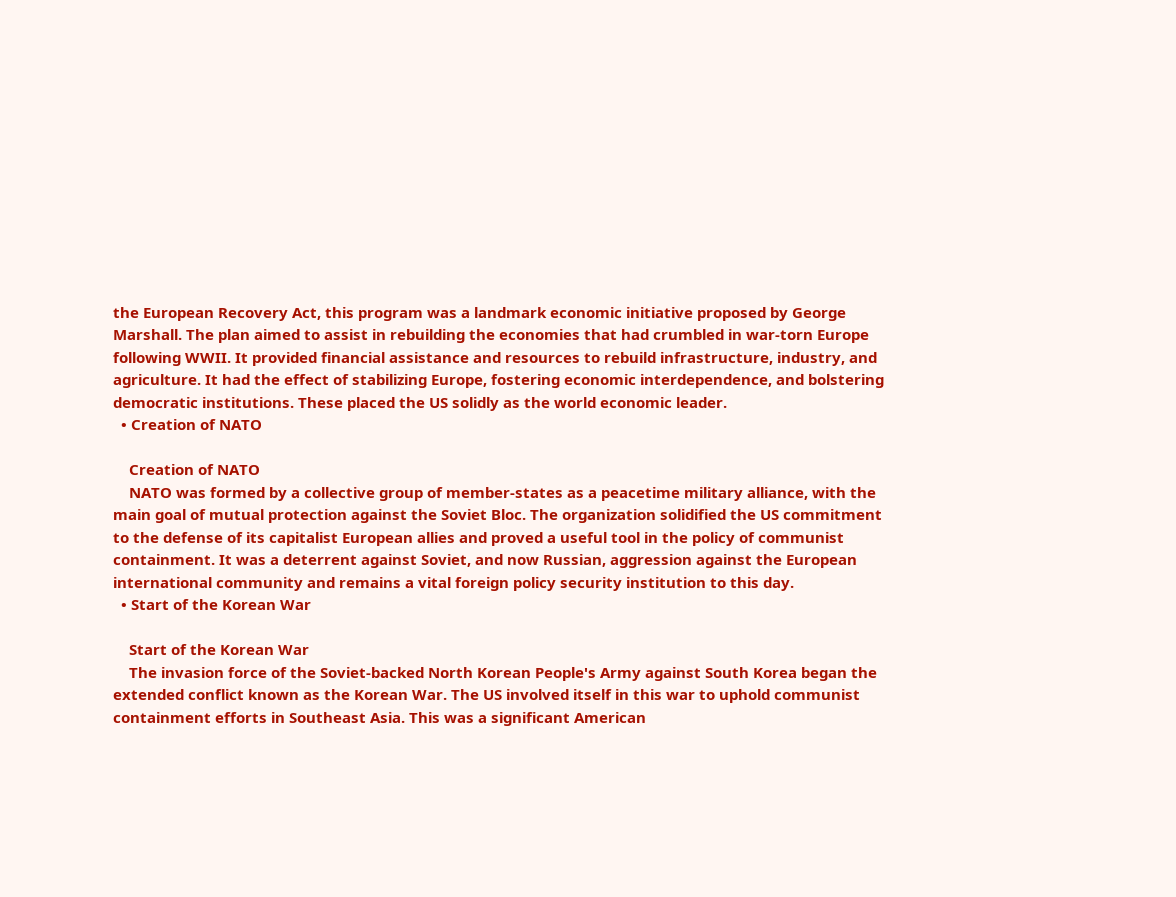the European Recovery Act, this program was a landmark economic initiative proposed by George Marshall. The plan aimed to assist in rebuilding the economies that had crumbled in war-torn Europe following WWII. It provided financial assistance and resources to rebuild infrastructure, industry, and agriculture. It had the effect of stabilizing Europe, fostering economic interdependence, and bolstering democratic institutions. These placed the US solidly as the world economic leader.
  • Creation of NATO

    Creation of NATO
    NATO was formed by a collective group of member-states as a peacetime military alliance, with the main goal of mutual protection against the Soviet Bloc. The organization solidified the US commitment to the defense of its capitalist European allies and proved a useful tool in the policy of communist containment. It was a deterrent against Soviet, and now Russian, aggression against the European international community and remains a vital foreign policy security institution to this day.
  • Start of the Korean War

    Start of the Korean War
    The invasion force of the Soviet-backed North Korean People's Army against South Korea began the extended conflict known as the Korean War. The US involved itself in this war to uphold communist containment efforts in Southeast Asia. This was a significant American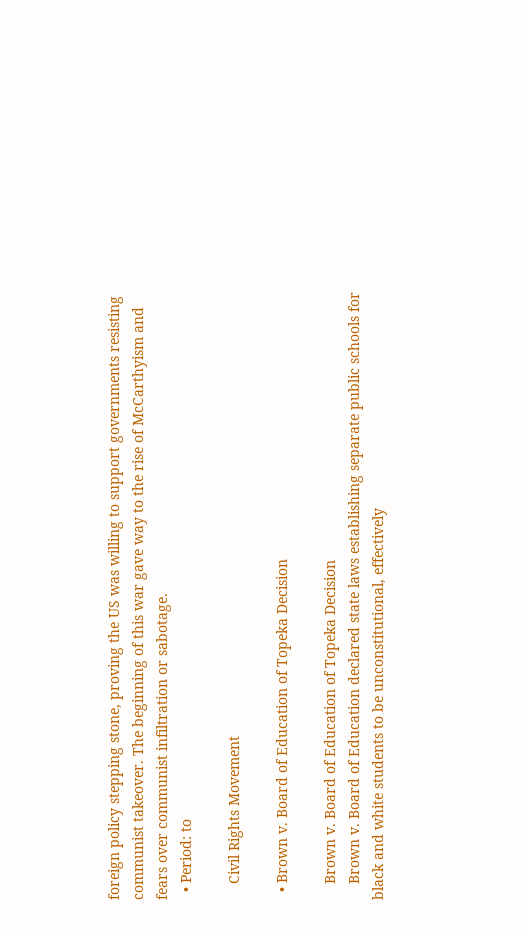foreign policy stepping stone, proving the US was willing to support governments resisting communist takeover. The beginning of this war gave way to the rise of McCarthyism and fears over communist infiltration or sabotage.
  • Period: to

    Civil Rights Movement

  • Brown v. Board of Education of Topeka Decision

    Brown v. Board of Education of Topeka Decision
    Brown v. Board of Education declared state laws establishing separate public schools for black and white students to be unconstitutional, effectively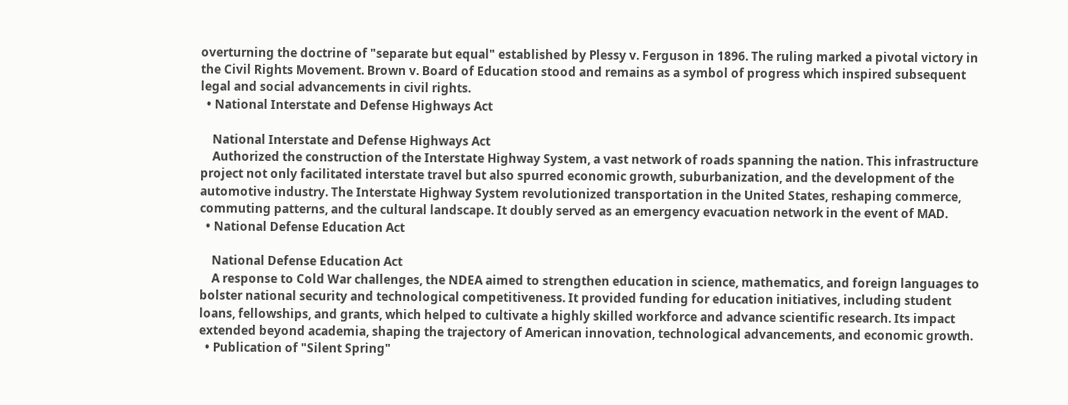overturning the doctrine of "separate but equal" established by Plessy v. Ferguson in 1896. The ruling marked a pivotal victory in the Civil Rights Movement. Brown v. Board of Education stood and remains as a symbol of progress which inspired subsequent legal and social advancements in civil rights.
  • National Interstate and Defense Highways Act

    National Interstate and Defense Highways Act
    Authorized the construction of the Interstate Highway System, a vast network of roads spanning the nation. This infrastructure project not only facilitated interstate travel but also spurred economic growth, suburbanization, and the development of the automotive industry. The Interstate Highway System revolutionized transportation in the United States, reshaping commerce, commuting patterns, and the cultural landscape. It doubly served as an emergency evacuation network in the event of MAD.
  • National Defense Education Act

    National Defense Education Act
    A response to Cold War challenges, the NDEA aimed to strengthen education in science, mathematics, and foreign languages to bolster national security and technological competitiveness. It provided funding for education initiatives, including student loans, fellowships, and grants, which helped to cultivate a highly skilled workforce and advance scientific research. Its impact extended beyond academia, shaping the trajectory of American innovation, technological advancements, and economic growth.
  • Publication of "Silent Spring"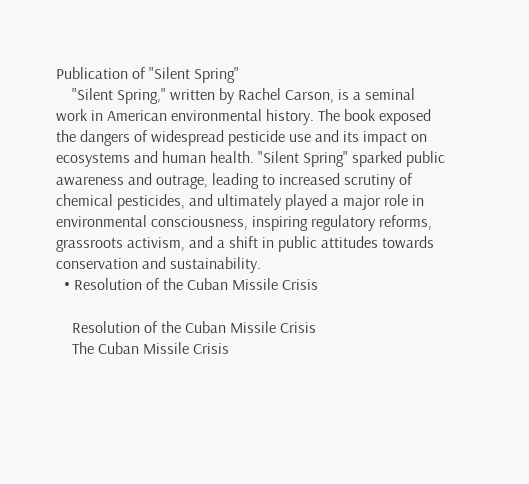Publication of "Silent Spring"
    "Silent Spring," written by Rachel Carson, is a seminal work in American environmental history. The book exposed the dangers of widespread pesticide use and its impact on ecosystems and human health. "Silent Spring" sparked public awareness and outrage, leading to increased scrutiny of chemical pesticides, and ultimately played a major role in environmental consciousness, inspiring regulatory reforms, grassroots activism, and a shift in public attitudes towards conservation and sustainability.
  • Resolution of the Cuban Missile Crisis

    Resolution of the Cuban Missile Crisis
    The Cuban Missile Crisis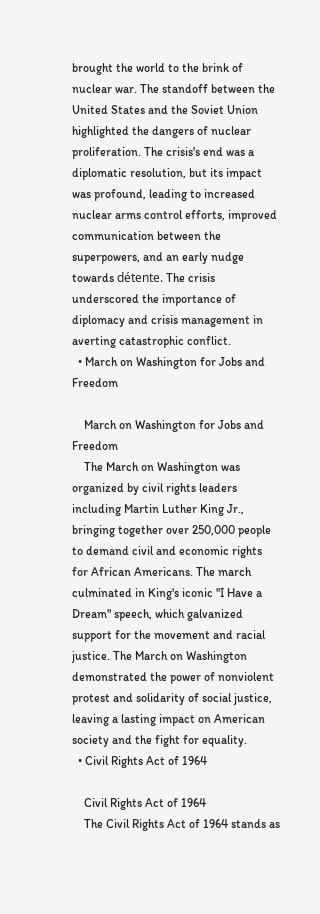brought the world to the brink of nuclear war. The standoff between the United States and the Soviet Union highlighted the dangers of nuclear proliferation. The crisis's end was a diplomatic resolution, but its impact was profound, leading to increased nuclear arms control efforts, improved communication between the superpowers, and an early nudge towards détente. The crisis underscored the importance of diplomacy and crisis management in averting catastrophic conflict.
  • March on Washington for Jobs and Freedom

    March on Washington for Jobs and Freedom
    The March on Washington was organized by civil rights leaders including Martin Luther King Jr., bringing together over 250,000 people to demand civil and economic rights for African Americans. The march culminated in King's iconic "I Have a Dream" speech, which galvanized support for the movement and racial justice. The March on Washington demonstrated the power of nonviolent protest and solidarity of social justice, leaving a lasting impact on American society and the fight for equality.
  • Civil Rights Act of 1964

    Civil Rights Act of 1964
    The Civil Rights Act of 1964 stands as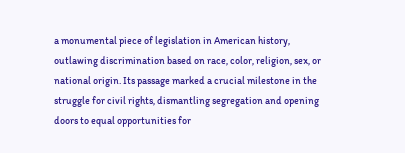a monumental piece of legislation in American history, outlawing discrimination based on race, color, religion, sex, or national origin. Its passage marked a crucial milestone in the struggle for civil rights, dismantling segregation and opening doors to equal opportunities for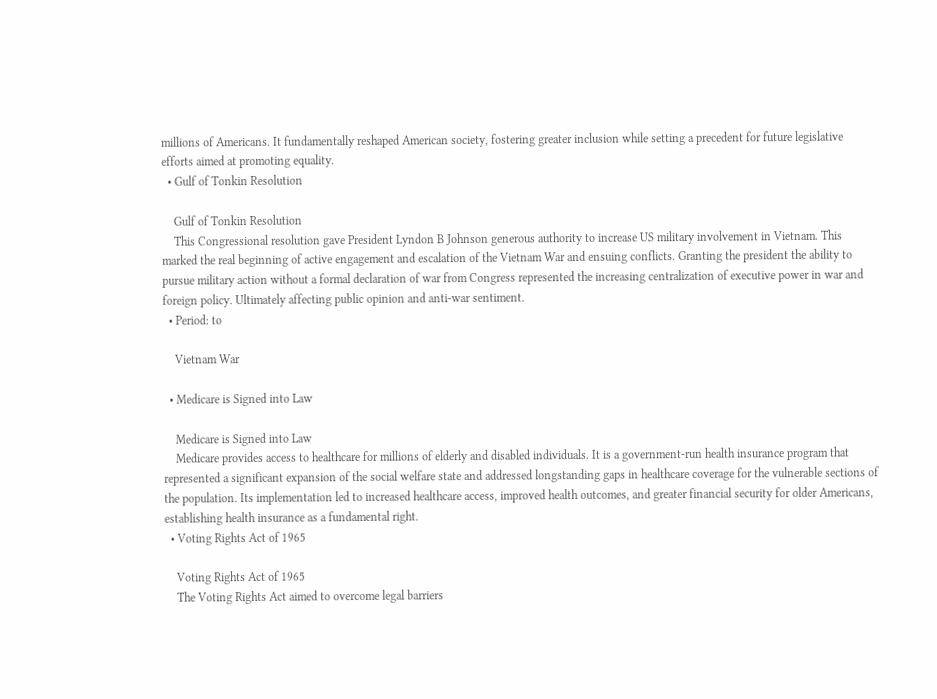millions of Americans. It fundamentally reshaped American society, fostering greater inclusion while setting a precedent for future legislative efforts aimed at promoting equality.
  • Gulf of Tonkin Resolution

    Gulf of Tonkin Resolution
    This Congressional resolution gave President Lyndon B Johnson generous authority to increase US military involvement in Vietnam. This marked the real beginning of active engagement and escalation of the Vietnam War and ensuing conflicts. Granting the president the ability to pursue military action without a formal declaration of war from Congress represented the increasing centralization of executive power in war and foreign policy. Ultimately affecting public opinion and anti-war sentiment.
  • Period: to

    Vietnam War

  • Medicare is Signed into Law

    Medicare is Signed into Law
    Medicare provides access to healthcare for millions of elderly and disabled individuals. It is a government-run health insurance program that represented a significant expansion of the social welfare state and addressed longstanding gaps in healthcare coverage for the vulnerable sections of the population. Its implementation led to increased healthcare access, improved health outcomes, and greater financial security for older Americans, establishing health insurance as a fundamental right.
  • Voting Rights Act of 1965

    Voting Rights Act of 1965
    The Voting Rights Act aimed to overcome legal barriers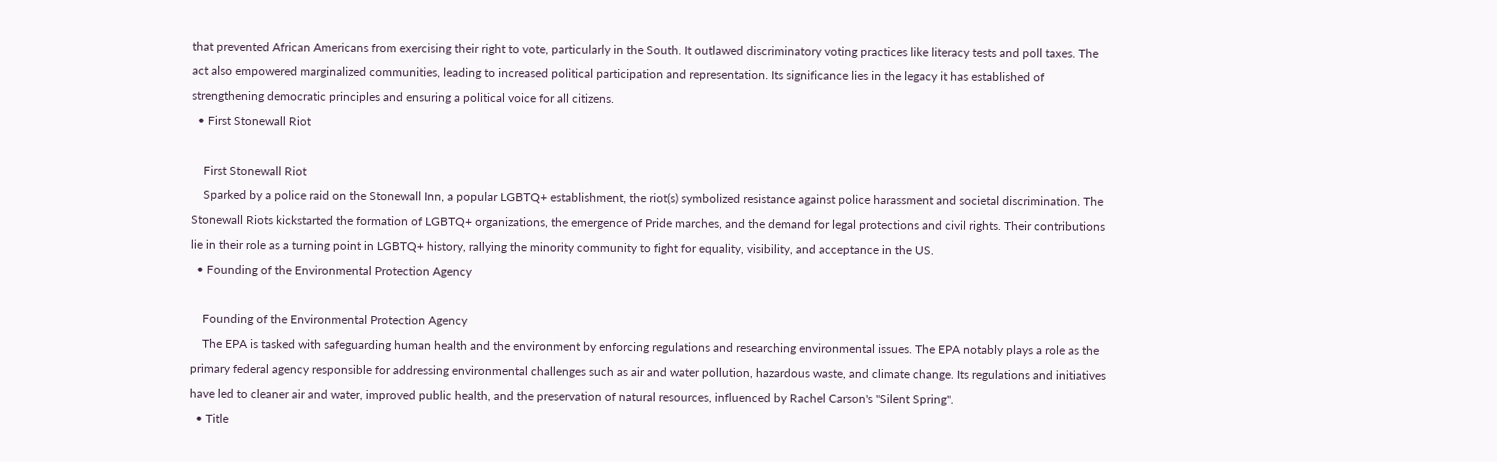that prevented African Americans from exercising their right to vote, particularly in the South. It outlawed discriminatory voting practices like literacy tests and poll taxes. The act also empowered marginalized communities, leading to increased political participation and representation. Its significance lies in the legacy it has established of strengthening democratic principles and ensuring a political voice for all citizens.
  • First Stonewall Riot

    First Stonewall Riot
    Sparked by a police raid on the Stonewall Inn, a popular LGBTQ+ establishment, the riot(s) symbolized resistance against police harassment and societal discrimination. The Stonewall Riots kickstarted the formation of LGBTQ+ organizations, the emergence of Pride marches, and the demand for legal protections and civil rights. Their contributions lie in their role as a turning point in LGBTQ+ history, rallying the minority community to fight for equality, visibility, and acceptance in the US.
  • Founding of the Environmental Protection Agency

    Founding of the Environmental Protection Agency
    The EPA is tasked with safeguarding human health and the environment by enforcing regulations and researching environmental issues. The EPA notably plays a role as the primary federal agency responsible for addressing environmental challenges such as air and water pollution, hazardous waste, and climate change. Its regulations and initiatives have led to cleaner air and water, improved public health, and the preservation of natural resources, influenced by Rachel Carson's "Silent Spring".
  • Title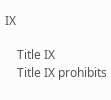IX

    Title IX
    Title IX prohibits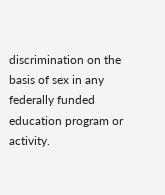discrimination on the basis of sex in any federally funded education program or activity.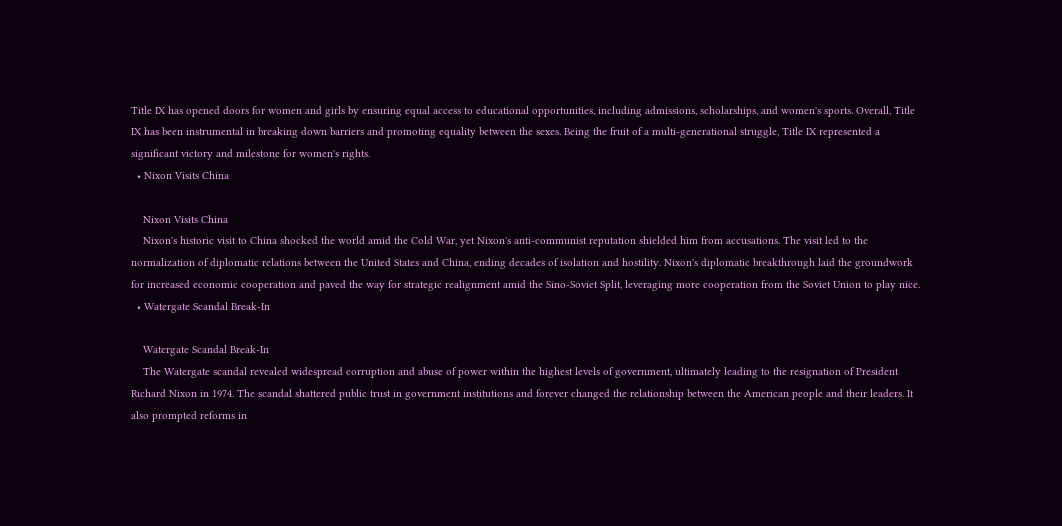Title IX has opened doors for women and girls by ensuring equal access to educational opportunities, including admissions, scholarships, and women's sports. Overall, Title IX has been instrumental in breaking down barriers and promoting equality between the sexes. Being the fruit of a multi-generational struggle, Title IX represented a significant victory and milestone for women's rights.
  • Nixon Visits China

    Nixon Visits China
    Nixon's historic visit to China shocked the world amid the Cold War, yet Nixon's anti-communist reputation shielded him from accusations. The visit led to the normalization of diplomatic relations between the United States and China, ending decades of isolation and hostility. Nixon's diplomatic breakthrough laid the groundwork for increased economic cooperation and paved the way for strategic realignment amid the Sino-Soviet Split, leveraging more cooperation from the Soviet Union to play nice.
  • Watergate Scandal Break-In

    Watergate Scandal Break-In
    The Watergate scandal revealed widespread corruption and abuse of power within the highest levels of government, ultimately leading to the resignation of President Richard Nixon in 1974. The scandal shattered public trust in government institutions and forever changed the relationship between the American people and their leaders. It also prompted reforms in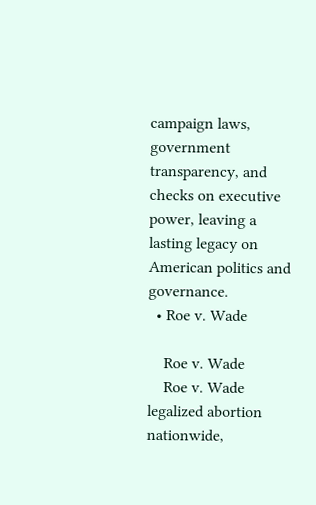campaign laws, government transparency, and checks on executive power, leaving a lasting legacy on American politics and governance.
  • Roe v. Wade

    Roe v. Wade
    Roe v. Wade legalized abortion nationwide,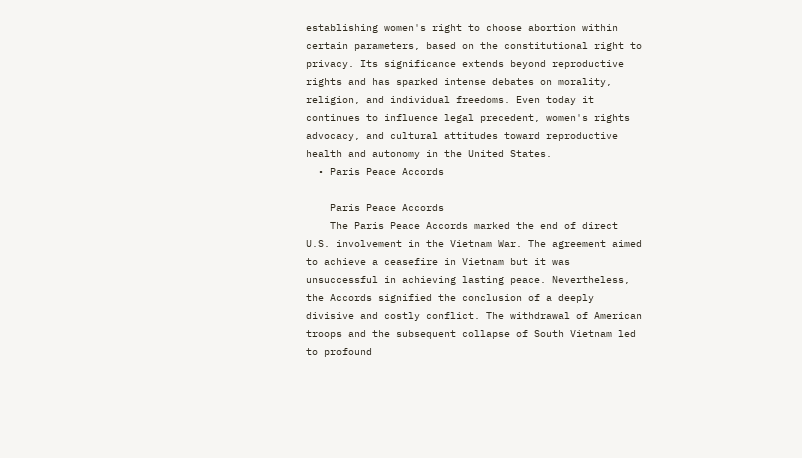establishing women's right to choose abortion within certain parameters, based on the constitutional right to privacy. Its significance extends beyond reproductive rights and has sparked intense debates on morality, religion, and individual freedoms. Even today it continues to influence legal precedent, women's rights advocacy, and cultural attitudes toward reproductive health and autonomy in the United States.
  • Paris Peace Accords

    Paris Peace Accords
    The Paris Peace Accords marked the end of direct U.S. involvement in the Vietnam War. The agreement aimed to achieve a ceasefire in Vietnam but it was unsuccessful in achieving lasting peace. Nevertheless, the Accords signified the conclusion of a deeply divisive and costly conflict. The withdrawal of American troops and the subsequent collapse of South Vietnam led to profound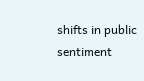shifts in public sentiment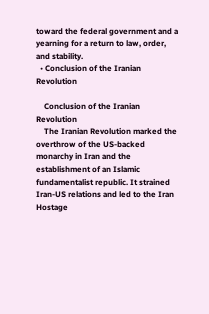toward the federal government and a yearning for a return to law, order, and stability.
  • Conclusion of the Iranian Revolution

    Conclusion of the Iranian Revolution
    The Iranian Revolution marked the overthrow of the US-backed monarchy in Iran and the establishment of an Islamic fundamentalist republic. It strained Iran-US relations and led to the Iran Hostage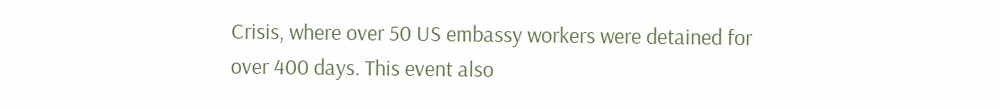Crisis, where over 50 US embassy workers were detained for over 400 days. This event also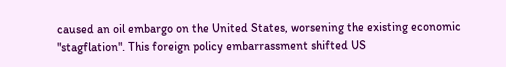caused an oil embargo on the United States, worsening the existing economic "stagflation". This foreign policy embarrassment shifted US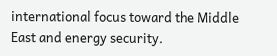international focus toward the Middle East and energy security.